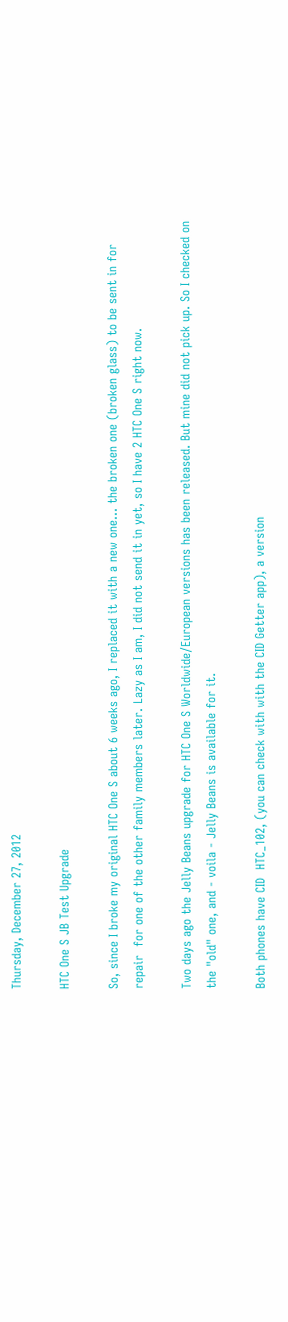Thursday, December 27, 2012

HTC One S JB Test Upgrade

So, since I broke my original HTC One S about 6 weeks ago, I replaced it with a new one... the broken one (broken glass) to be sent in for repair  for one of the other family members later. Lazy as I am, I did not send it in yet, so I have 2 HTC One S right now.

Two days ago the Jelly Beans upgrade for HTC One S Worldwide/European versions has been released. But mine did not pick up. So I checked on the "old" one, and - voila - Jelly Beans is available for it.

Both phones have CID  HTC_102, (you can check with with the CID Getter app), a version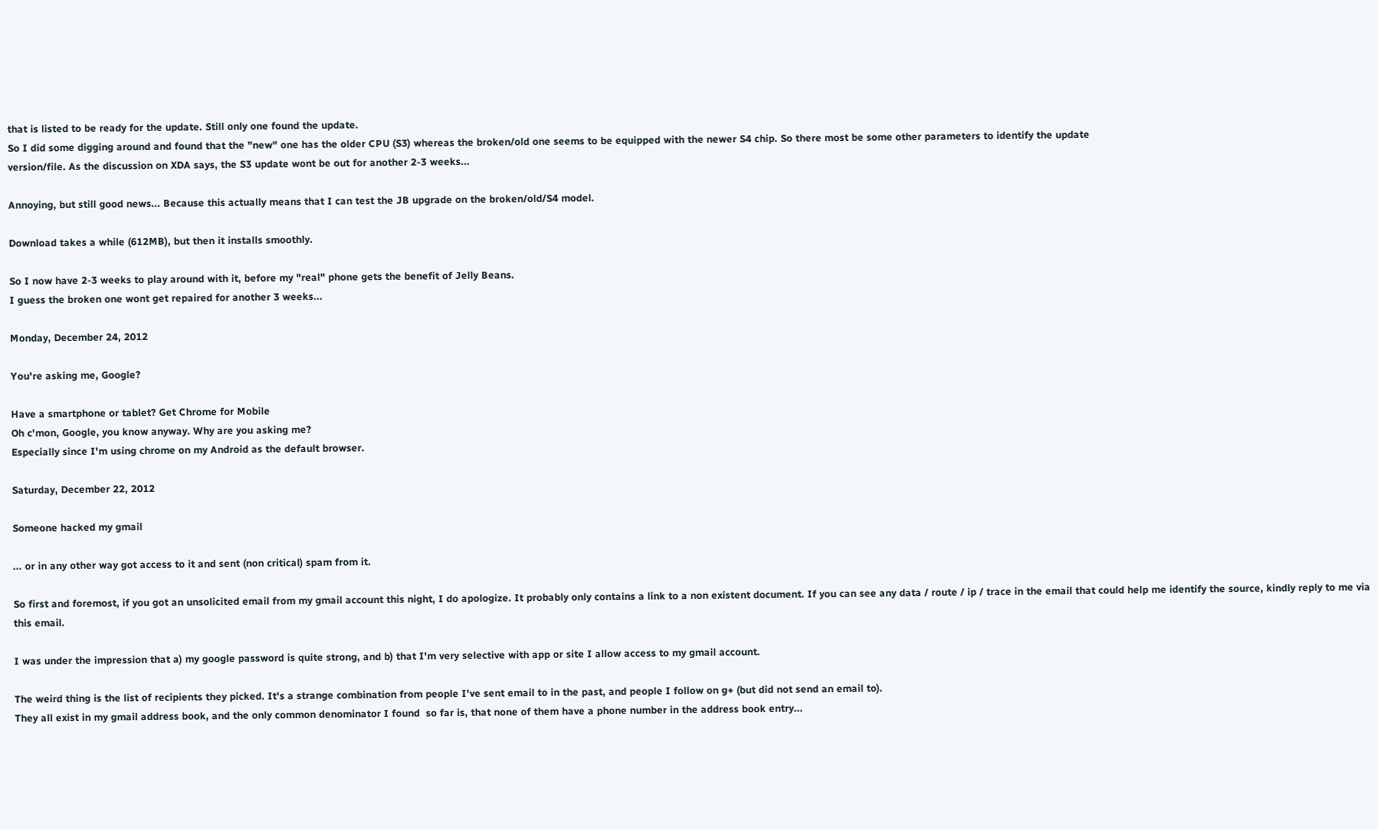that is listed to be ready for the update. Still only one found the update.
So I did some digging around and found that the "new" one has the older CPU (S3) whereas the broken/old one seems to be equipped with the newer S4 chip. So there most be some other parameters to identify the update
version/file. As the discussion on XDA says, the S3 update wont be out for another 2-3 weeks...

Annoying, but still good news... Because this actually means that I can test the JB upgrade on the broken/old/S4 model.

Download takes a while (612MB), but then it installs smoothly.

So I now have 2-3 weeks to play around with it, before my "real" phone gets the benefit of Jelly Beans.
I guess the broken one wont get repaired for another 3 weeks...

Monday, December 24, 2012

You're asking me, Google?

Have a smartphone or tablet? Get Chrome for Mobile
Oh c'mon, Google, you know anyway. Why are you asking me?
Especially since I'm using chrome on my Android as the default browser.

Saturday, December 22, 2012

Someone hacked my gmail

... or in any other way got access to it and sent (non critical) spam from it.

So first and foremost, if you got an unsolicited email from my gmail account this night, I do apologize. It probably only contains a link to a non existent document. If you can see any data / route / ip / trace in the email that could help me identify the source, kindly reply to me via this email.

I was under the impression that a) my google password is quite strong, and b) that I'm very selective with app or site I allow access to my gmail account.

The weird thing is the list of recipients they picked. It's a strange combination from people I've sent email to in the past, and people I follow on g+ (but did not send an email to).
They all exist in my gmail address book, and the only common denominator I found  so far is, that none of them have a phone number in the address book entry...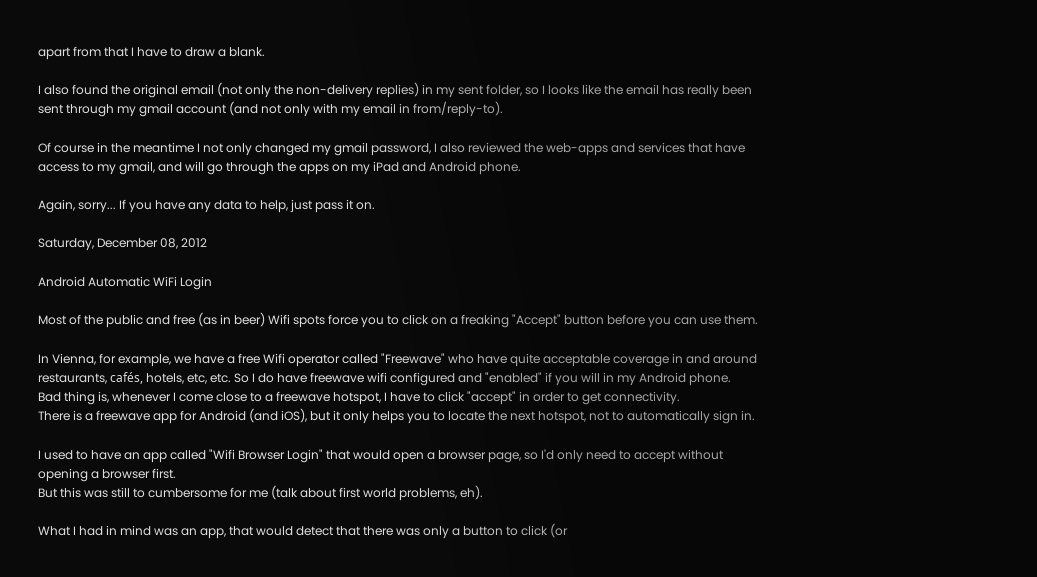apart from that I have to draw a blank.

I also found the original email (not only the non-delivery replies) in my sent folder, so I looks like the email has really been sent through my gmail account (and not only with my email in from/reply-to).

Of course in the meantime I not only changed my gmail password, I also reviewed the web-apps and services that have access to my gmail, and will go through the apps on my iPad and Android phone.

Again, sorry... If you have any data to help, just pass it on.

Saturday, December 08, 2012

Android Automatic WiFi Login

Most of the public and free (as in beer) Wifi spots force you to click on a freaking "Accept" button before you can use them.

In Vienna, for example, we have a free Wifi operator called "Freewave" who have quite acceptable coverage in and around restaurants, cafés, hotels, etc, etc. So I do have freewave wifi configured and "enabled" if you will in my Android phone.
Bad thing is, whenever I come close to a freewave hotspot, I have to click "accept" in order to get connectivity.
There is a freewave app for Android (and iOS), but it only helps you to locate the next hotspot, not to automatically sign in.

I used to have an app called "Wifi Browser Login" that would open a browser page, so I'd only need to accept without opening a browser first.
But this was still to cumbersome for me (talk about first world problems, eh).

What I had in mind was an app, that would detect that there was only a button to click (or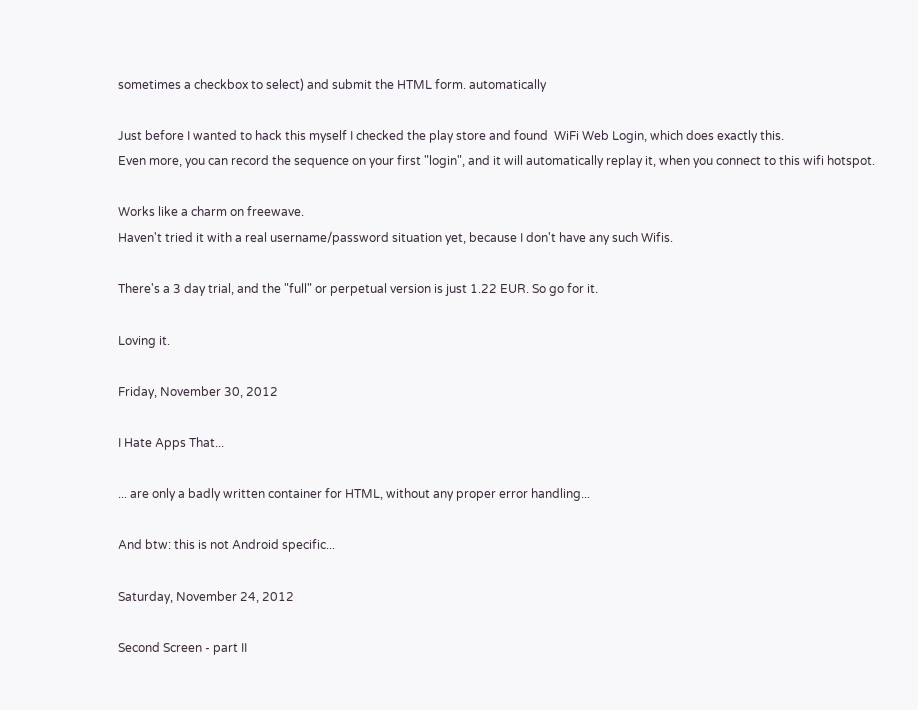sometimes a checkbox to select) and submit the HTML form. automatically

Just before I wanted to hack this myself I checked the play store and found  WiFi Web Login, which does exactly this.
Even more, you can record the sequence on your first "login", and it will automatically replay it, when you connect to this wifi hotspot.

Works like a charm on freewave.
Haven't tried it with a real username/password situation yet, because I don't have any such Wifis.

There's a 3 day trial, and the "full" or perpetual version is just 1.22 EUR. So go for it.

Loving it.

Friday, November 30, 2012

I Hate Apps That...

... are only a badly written container for HTML, without any proper error handling...

And btw: this is not Android specific...

Saturday, November 24, 2012

Second Screen - part II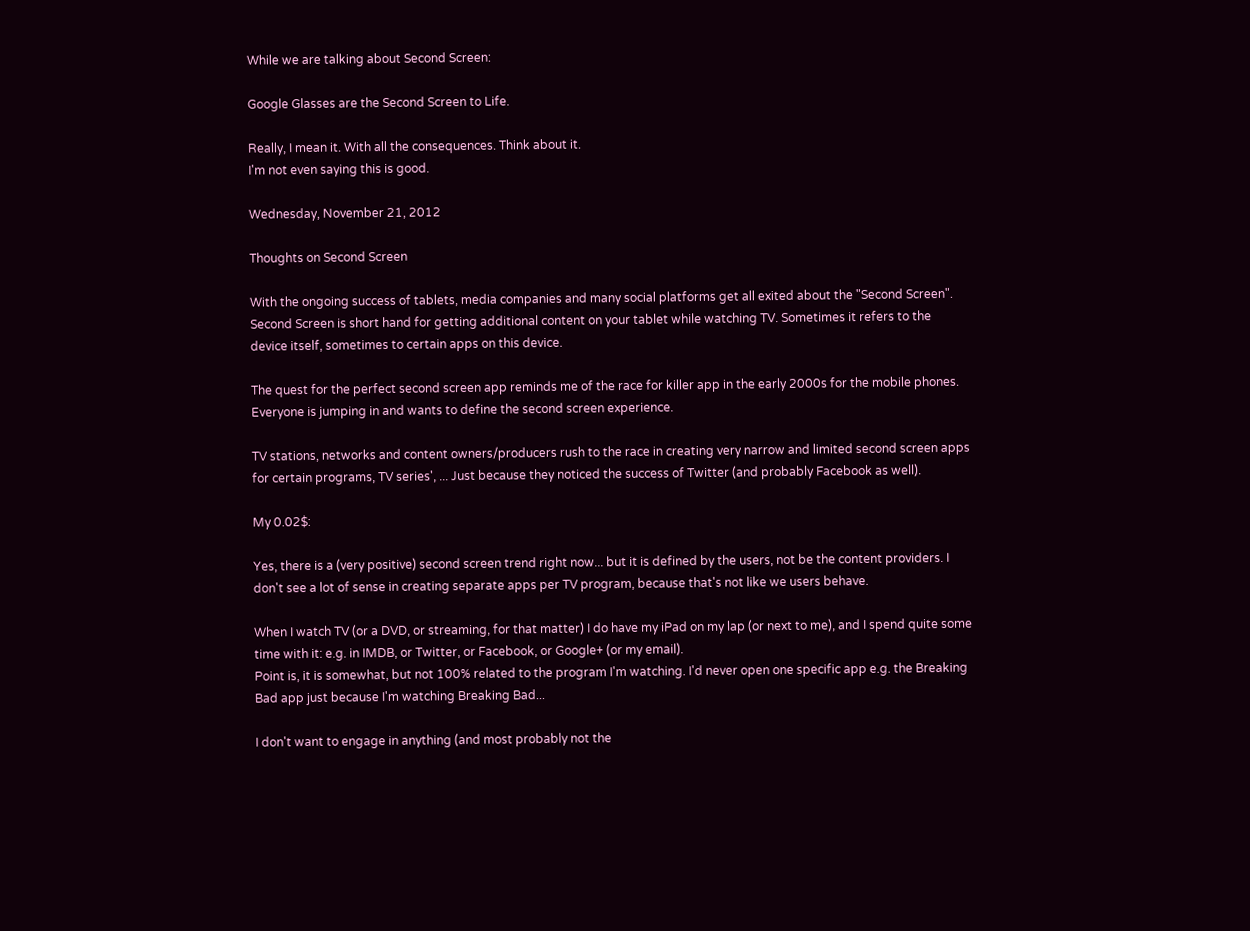While we are talking about Second Screen:

Google Glasses are the Second Screen to Life.

Really, I mean it. With all the consequences. Think about it.
I'm not even saying this is good.

Wednesday, November 21, 2012

Thoughts on Second Screen

With the ongoing success of tablets, media companies and many social platforms get all exited about the "Second Screen".
Second Screen is short hand for getting additional content on your tablet while watching TV. Sometimes it refers to the device itself, sometimes to certain apps on this device.

The quest for the perfect second screen app reminds me of the race for killer app in the early 2000s for the mobile phones. Everyone is jumping in and wants to define the second screen experience.

TV stations, networks and content owners/producers rush to the race in creating very narrow and limited second screen apps for certain programs, TV series', ... Just because they noticed the success of Twitter (and probably Facebook as well).

My 0.02$:

Yes, there is a (very positive) second screen trend right now... but it is defined by the users, not be the content providers. I don't see a lot of sense in creating separate apps per TV program, because that's not like we users behave.

When I watch TV (or a DVD, or streaming, for that matter) I do have my iPad on my lap (or next to me), and I spend quite some time with it: e.g. in IMDB, or Twitter, or Facebook, or Google+ (or my email).
Point is, it is somewhat, but not 100% related to the program I'm watching. I'd never open one specific app e.g. the Breaking Bad app just because I'm watching Breaking Bad...

I don't want to engage in anything (and most probably not the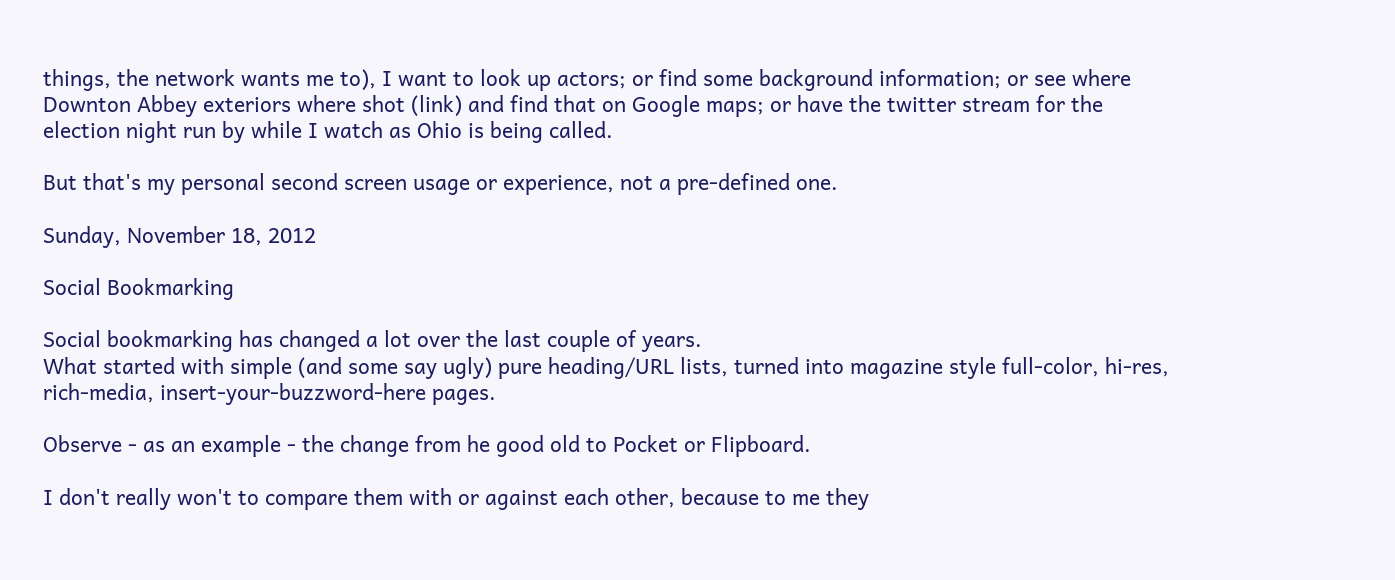things, the network wants me to), I want to look up actors; or find some background information; or see where Downton Abbey exteriors where shot (link) and find that on Google maps; or have the twitter stream for the election night run by while I watch as Ohio is being called.

But that's my personal second screen usage or experience, not a pre-defined one.

Sunday, November 18, 2012

Social Bookmarking

Social bookmarking has changed a lot over the last couple of years.
What started with simple (and some say ugly) pure heading/URL lists, turned into magazine style full-color, hi-res, rich-media, insert-your-buzzword-here pages.

Observe - as an example - the change from he good old to Pocket or Flipboard.

I don't really won't to compare them with or against each other, because to me they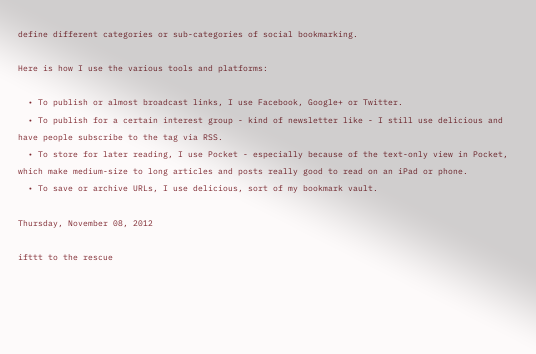define different categories or sub-categories of social bookmarking.

Here is how I use the various tools and platforms:

  • To publish or almost broadcast links, I use Facebook, Google+ or Twitter.
  • To publish for a certain interest group - kind of newsletter like - I still use delicious and have people subscribe to the tag via RSS.
  • To store for later reading, I use Pocket - especially because of the text-only view in Pocket, which make medium-size to long articles and posts really good to read on an iPad or phone.
  • To save or archive URLs, I use delicious, sort of my bookmark vault.

Thursday, November 08, 2012

ifttt to the rescue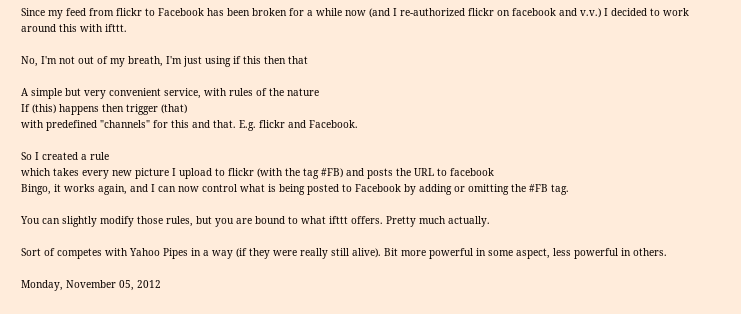Since my feed from flickr to Facebook has been broken for a while now (and I re-authorized flickr on facebook and v.v.) I decided to work around this with ifttt.

No, I'm not out of my breath, I'm just using if this then that

A simple but very convenient service, with rules of the nature
If (this) happens then trigger (that)
with predefined "channels" for this and that. E.g. flickr and Facebook.

So I created a rule
which takes every new picture I upload to flickr (with the tag #FB) and posts the URL to facebook
Bingo, it works again, and I can now control what is being posted to Facebook by adding or omitting the #FB tag.

You can slightly modify those rules, but you are bound to what ifttt offers. Pretty much actually.

Sort of competes with Yahoo Pipes in a way (if they were really still alive). Bit more powerful in some aspect, less powerful in others.

Monday, November 05, 2012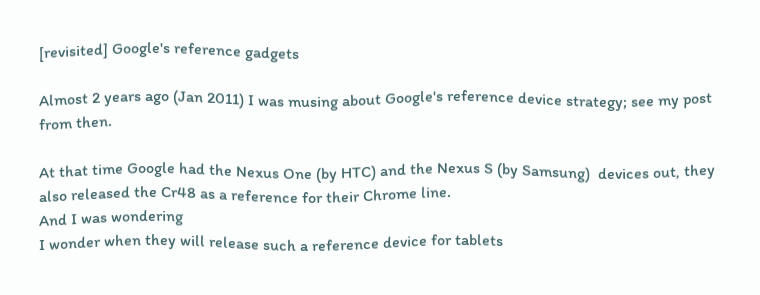[revisited] Google's reference gadgets

Almost 2 years ago (Jan 2011) I was musing about Google's reference device strategy; see my post from then.

At that time Google had the Nexus One (by HTC) and the Nexus S (by Samsung)  devices out, they also released the Cr48 as a reference for their Chrome line.
And I was wondering
I wonder when they will release such a reference device for tablets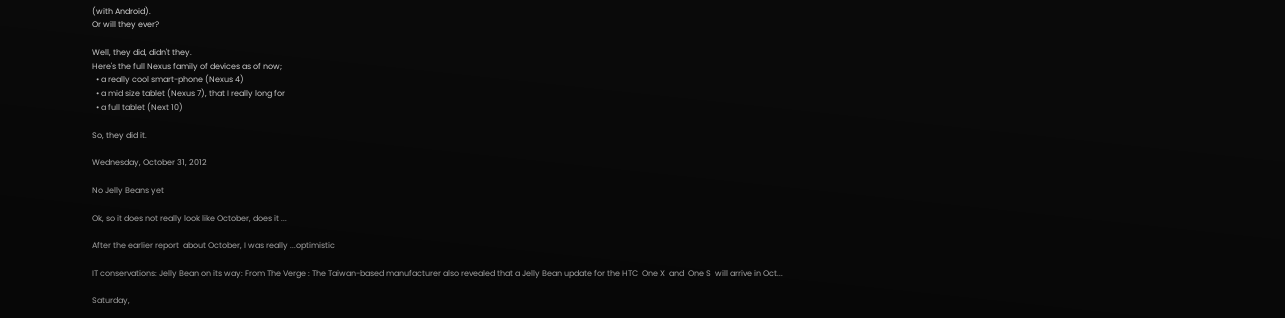(with Android).
Or will they ever?

Well, they did, didn't they.
Here's the full Nexus family of devices as of now;
  • a really cool smart-phone (Nexus 4)
  • a mid size tablet (Nexus 7), that I really long for
  • a full tablet (Next 10)

So, they did it.

Wednesday, October 31, 2012

No Jelly Beans yet

Ok, so it does not really look like October, does it ...

After the earlier report  about October, I was really ...optimistic

IT conservations: Jelly Bean on its way: From The Verge : The Taiwan-based manufacturer also revealed that a Jelly Bean update for the HTC  One X  and  One S  will arrive in Oct...

Saturday,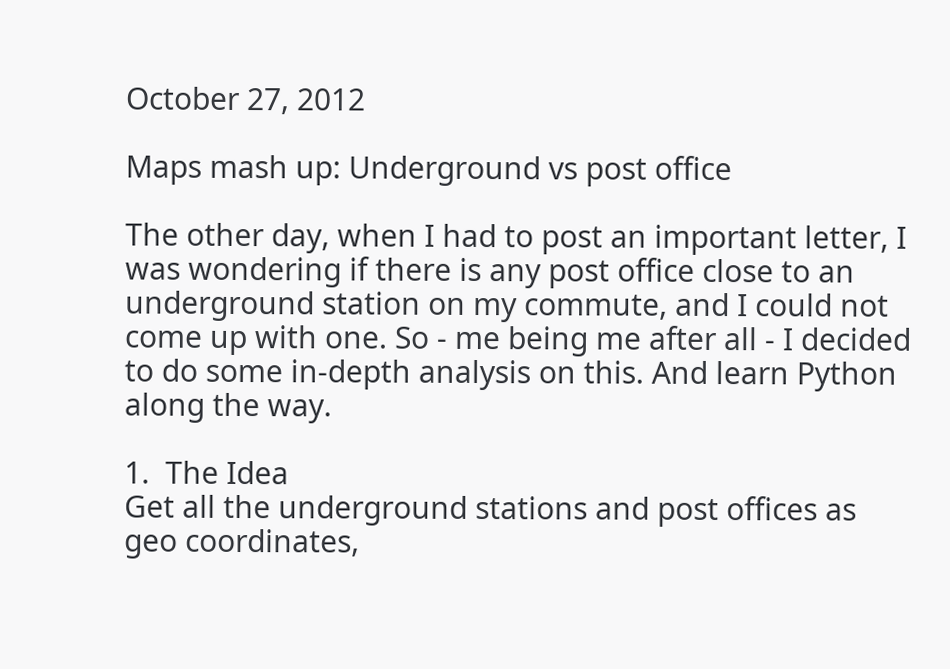October 27, 2012

Maps mash up: Underground vs post office

The other day, when I had to post an important letter, I was wondering if there is any post office close to an underground station on my commute, and I could not come up with one. So - me being me after all - I decided to do some in-depth analysis on this. And learn Python along the way.

1.  The Idea
Get all the underground stations and post offices as geo coordinates,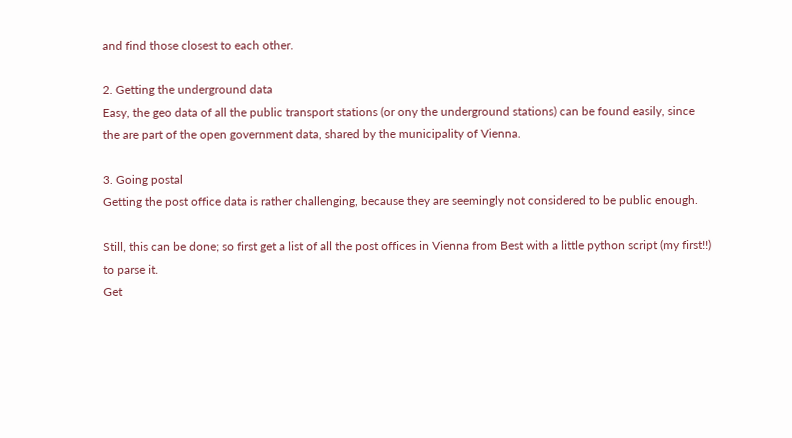and find those closest to each other.

2. Getting the underground data
Easy, the geo data of all the public transport stations (or ony the underground stations) can be found easily, since the are part of the open government data, shared by the municipality of Vienna.

3. Going postal
Getting the post office data is rather challenging, because they are seemingly not considered to be public enough.

Still, this can be done; so first get a list of all the post offices in Vienna from Best with a little python script (my first!!) to parse it.
Get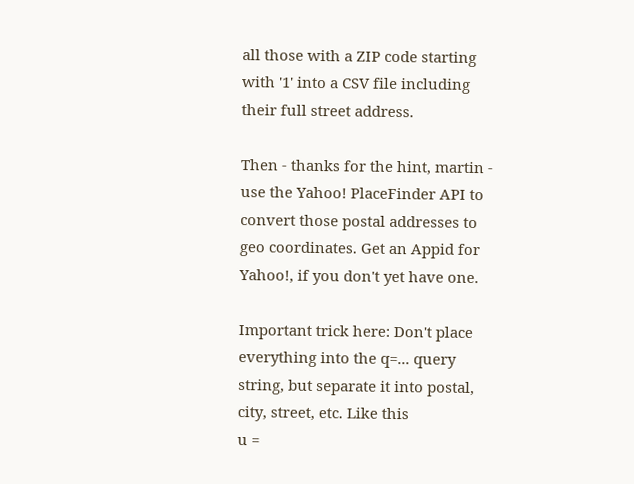all those with a ZIP code starting with '1' into a CSV file including their full street address.

Then - thanks for the hint, martin - use the Yahoo! PlaceFinder API to convert those postal addresses to geo coordinates. Get an Appid for Yahoo!, if you don't yet have one.

Important trick here: Don't place everything into the q=... query string, but separate it into postal, city, street, etc. Like this
u =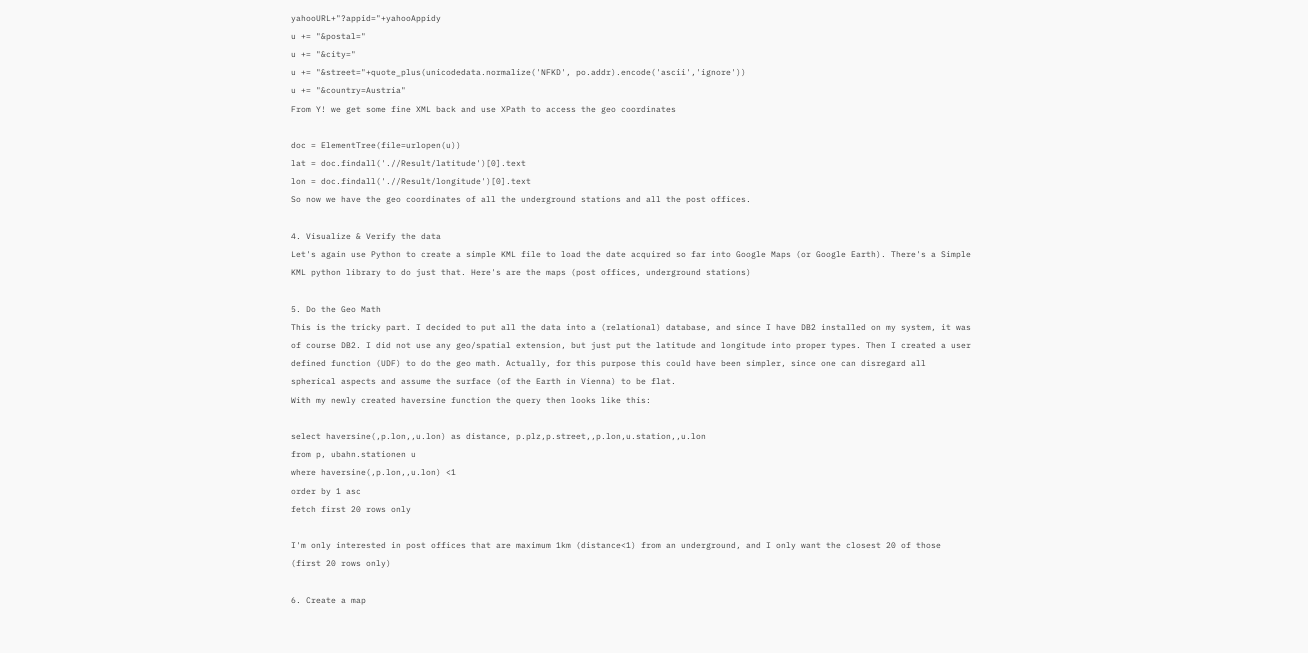yahooURL+"?appid="+yahooAppidy
u += "&postal="
u += "&city="
u += "&street="+quote_plus(unicodedata.normalize('NFKD', po.addr).encode('ascii','ignore'))
u += "&country=Austria"
From Y! we get some fine XML back and use XPath to access the geo coordinates

doc = ElementTree(file=urlopen(u))
lat = doc.findall('.//Result/latitude')[0].text
lon = doc.findall('.//Result/longitude')[0].text
So now we have the geo coordinates of all the underground stations and all the post offices.

4. Visualize & Verify the data
Let's again use Python to create a simple KML file to load the date acquired so far into Google Maps (or Google Earth). There's a Simple KML python library to do just that. Here's are the maps (post offices, underground stations)

5. Do the Geo Math
This is the tricky part. I decided to put all the data into a (relational) database, and since I have DB2 installed on my system, it was of course DB2. I did not use any geo/spatial extension, but just put the latitude and longitude into proper types. Then I created a user defined function (UDF) to do the geo math. Actually, for this purpose this could have been simpler, since one can disregard all spherical aspects and assume the surface (of the Earth in Vienna) to be flat.
With my newly created haversine function the query then looks like this:

select haversine(,p.lon,,u.lon) as distance, p.plz,p.street,,p.lon,u.station,,u.lon
from p, ubahn.stationen u
where haversine(,p.lon,,u.lon) <1
order by 1 asc
fetch first 20 rows only

I'm only interested in post offices that are maximum 1km (distance<1) from an underground, and I only want the closest 20 of those (first 20 rows only)

6. Create a map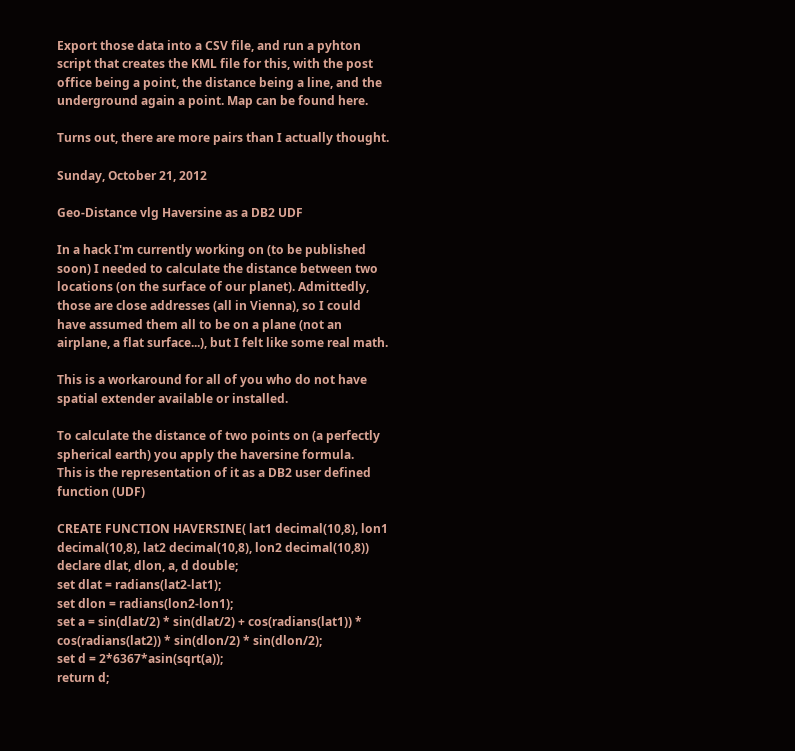Export those data into a CSV file, and run a pyhton script that creates the KML file for this, with the post office being a point, the distance being a line, and the underground again a point. Map can be found here.

Turns out, there are more pairs than I actually thought.

Sunday, October 21, 2012

Geo-Distance vlg Haversine as a DB2 UDF

In a hack I'm currently working on (to be published soon) I needed to calculate the distance between two locations (on the surface of our planet). Admittedly, those are close addresses (all in Vienna), so I could have assumed them all to be on a plane (not an airplane, a flat surface...), but I felt like some real math.

This is a workaround for all of you who do not have spatial extender available or installed.

To calculate the distance of two points on (a perfectly spherical earth) you apply the haversine formula.
This is the representation of it as a DB2 user defined function (UDF)

CREATE FUNCTION HAVERSINE( lat1 decimal(10,8), lon1 decimal(10,8), lat2 decimal(10,8), lon2 decimal(10,8))
declare dlat, dlon, a, d double;
set dlat = radians(lat2-lat1);
set dlon = radians(lon2-lon1);
set a = sin(dlat/2) * sin(dlat/2) + cos(radians(lat1)) * cos(radians(lat2)) * sin(dlon/2) * sin(dlon/2);
set d = 2*6367*asin(sqrt(a));
return d;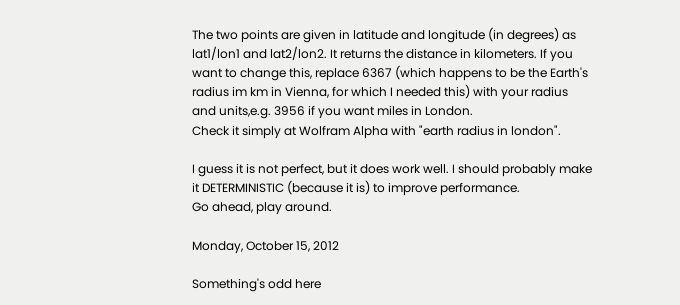The two points are given in latitude and longitude (in degrees) as lat1/lon1 and lat2/lon2. It returns the distance in kilometers. If you want to change this, replace 6367 (which happens to be the Earth's radius im km in Vienna, for which I needed this) with your radius and units,e.g. 3956 if you want miles in London.
Check it simply at Wolfram Alpha with "earth radius in london".

I guess it is not perfect, but it does work well. I should probably make it DETERMINISTIC (because it is) to improve performance.
Go ahead, play around.

Monday, October 15, 2012

Something's odd here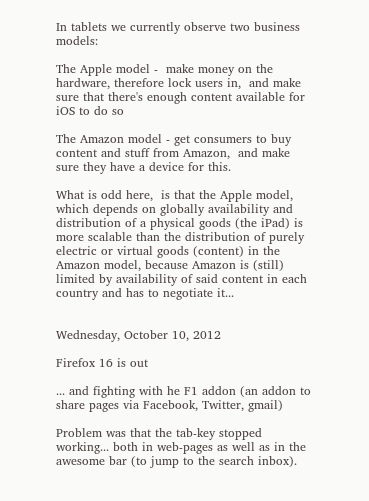In tablets we currently observe two business models:

The Apple model -  make money on the hardware, therefore lock users in,  and make sure that there's enough content available for iOS to do so

The Amazon model - get consumers to buy content and stuff from Amazon,  and make sure they have a device for this.

What is odd here,  is that the Apple model,  which depends on globally availability and distribution of a physical goods (the iPad) is more scalable than the distribution of purely electric or virtual goods (content) in the Amazon model, because Amazon is (still) limited by availability of said content in each country and has to negotiate it...


Wednesday, October 10, 2012

Firefox 16 is out

... and fighting with he F1 addon (an addon to share pages via Facebook, Twitter, gmail)

Problem was that the tab-key stopped working... both in web-pages as well as in the awesome bar (to jump to the search inbox).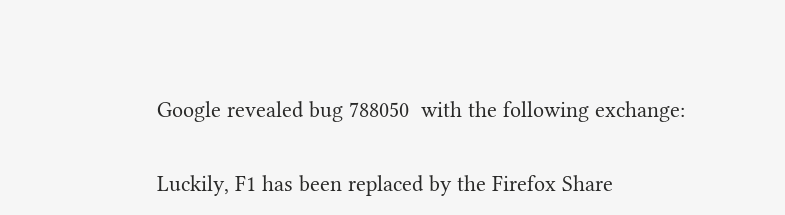Google revealed bug 788050  with the following exchange:

Luckily, F1 has been replaced by the Firefox Share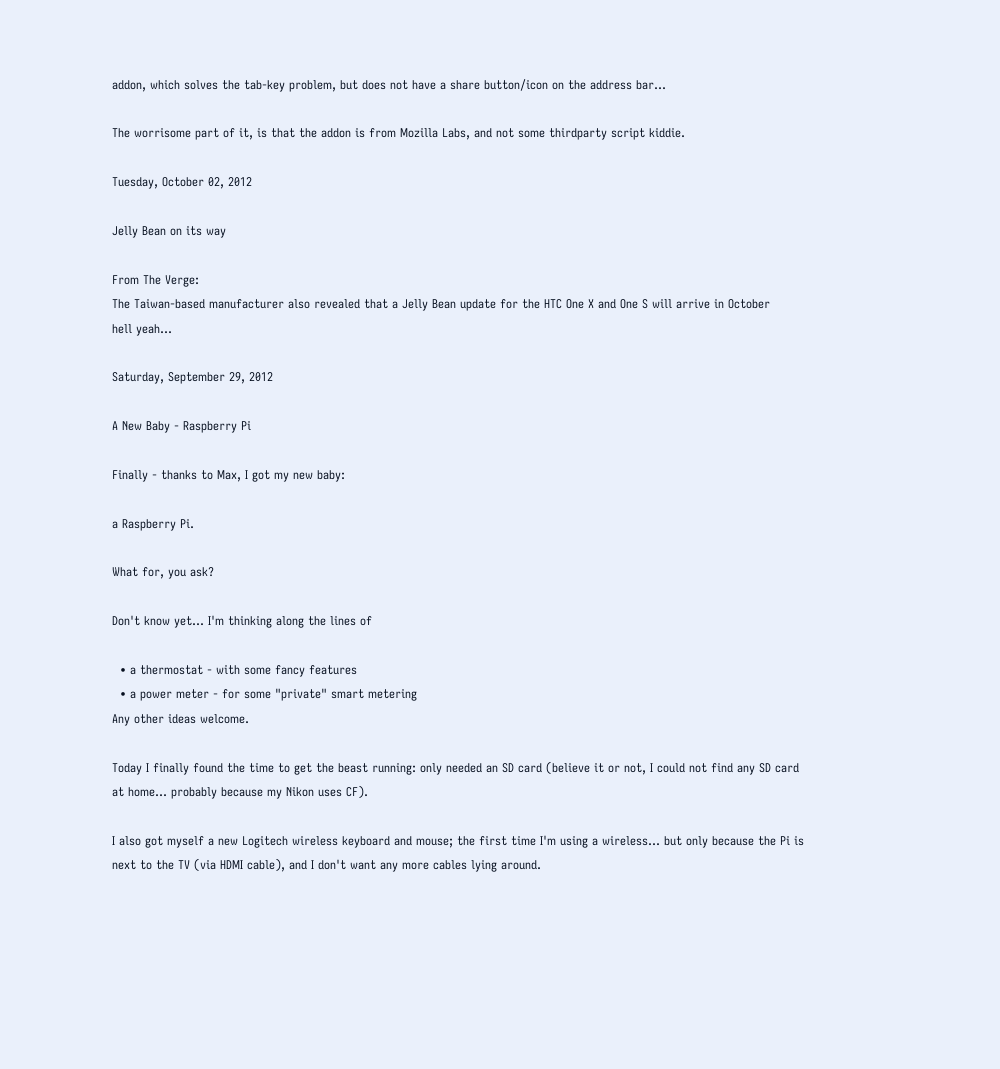addon, which solves the tab-key problem, but does not have a share button/icon on the address bar...

The worrisome part of it, is that the addon is from Mozilla Labs, and not some thirdparty script kiddie.

Tuesday, October 02, 2012

Jelly Bean on its way

From The Verge:
The Taiwan-based manufacturer also revealed that a Jelly Bean update for the HTC One X and One S will arrive in October
hell yeah...

Saturday, September 29, 2012

A New Baby - Raspberry Pi

Finally - thanks to Max, I got my new baby:

a Raspberry Pi.

What for, you ask?

Don't know yet... I'm thinking along the lines of

  • a thermostat - with some fancy features
  • a power meter - for some "private" smart metering
Any other ideas welcome.

Today I finally found the time to get the beast running: only needed an SD card (believe it or not, I could not find any SD card at home... probably because my Nikon uses CF).

I also got myself a new Logitech wireless keyboard and mouse; the first time I'm using a wireless... but only because the Pi is next to the TV (via HDMI cable), and I don't want any more cables lying around.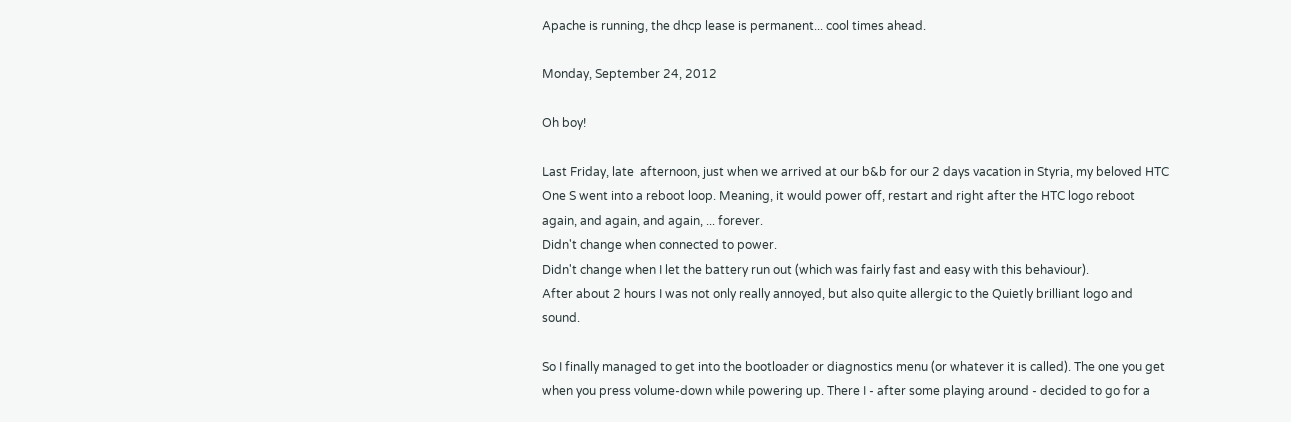Apache is running, the dhcp lease is permanent... cool times ahead.

Monday, September 24, 2012

Oh boy!

Last Friday, late  afternoon, just when we arrived at our b&b for our 2 days vacation in Styria, my beloved HTC One S went into a reboot loop. Meaning, it would power off, restart and right after the HTC logo reboot again, and again, and again, ... forever.
Didn't change when connected to power.
Didn't change when I let the battery run out (which was fairly fast and easy with this behaviour).
After about 2 hours I was not only really annoyed, but also quite allergic to the Quietly brilliant logo and sound.

So I finally managed to get into the bootloader or diagnostics menu (or whatever it is called). The one you get when you press volume-down while powering up. There I - after some playing around - decided to go for a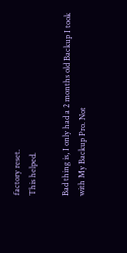factory reset.
This helped.

Bad thing is, I only had a 2 months old Backup I took with My Backup Pro. Not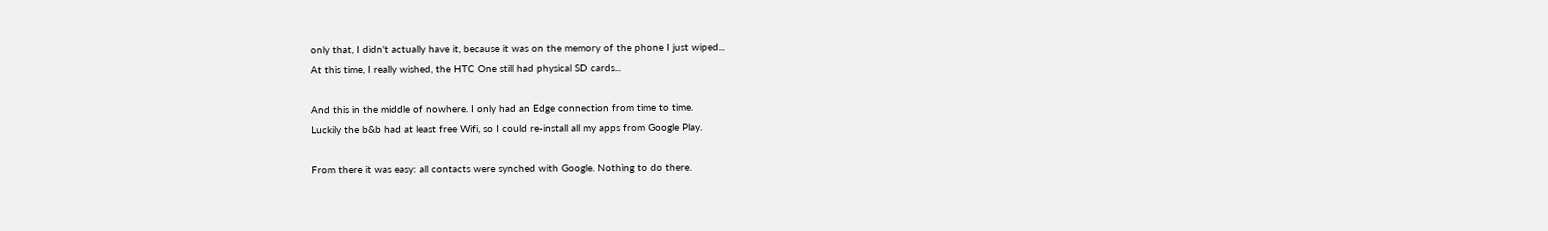only that, I didn't actually have it, because it was on the memory of the phone I just wiped...
At this time, I really wished, the HTC One still had physical SD cards...

And this in the middle of nowhere. I only had an Edge connection from time to time.
Luckily the b&b had at least free Wifi, so I could re-install all my apps from Google Play.

From there it was easy: all contacts were synched with Google. Nothing to do there.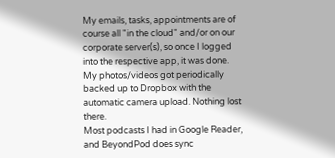My emails, tasks, appointments are of course all "in the cloud" and/or on our corporate server(s), so once I logged into the respective app, it was done.
My photos/videos got periodically backed up to Dropbox with the automatic camera upload. Nothing lost there.
Most podcasts I had in Google Reader, and BeyondPod does sync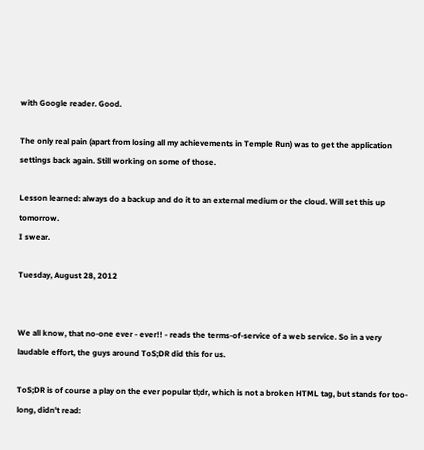with Google reader. Good.

The only real pain (apart from losing all my achievements in Temple Run) was to get the application settings back again. Still working on some of those.

Lesson learned: always do a backup and do it to an external medium or the cloud. Will set this up tomorrow.
I swear.

Tuesday, August 28, 2012


We all know, that no-one ever - ever!! - reads the terms-of-service of a web service. So in a very laudable effort, the guys around ToS;DR did this for us.

ToS;DR is of course a play on the ever popular tl;dr, which is not a broken HTML tag, but stands for too-long, didn't read: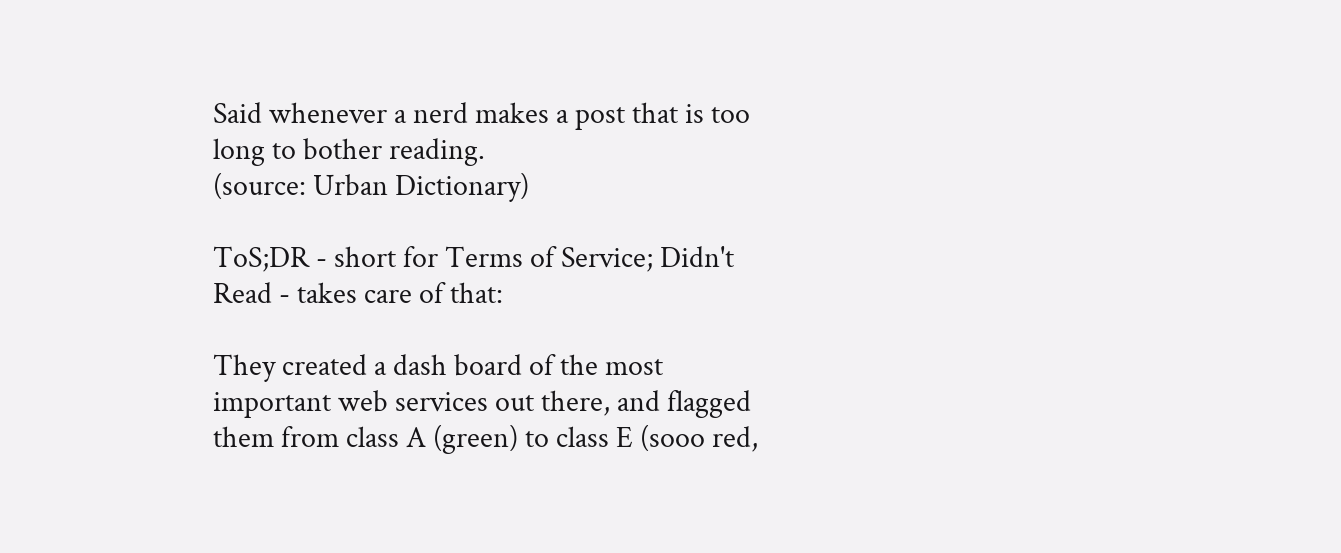Said whenever a nerd makes a post that is too long to bother reading.
(source: Urban Dictionary)

ToS;DR - short for Terms of Service; Didn't Read - takes care of that:

They created a dash board of the most important web services out there, and flagged them from class A (green) to class E (sooo red,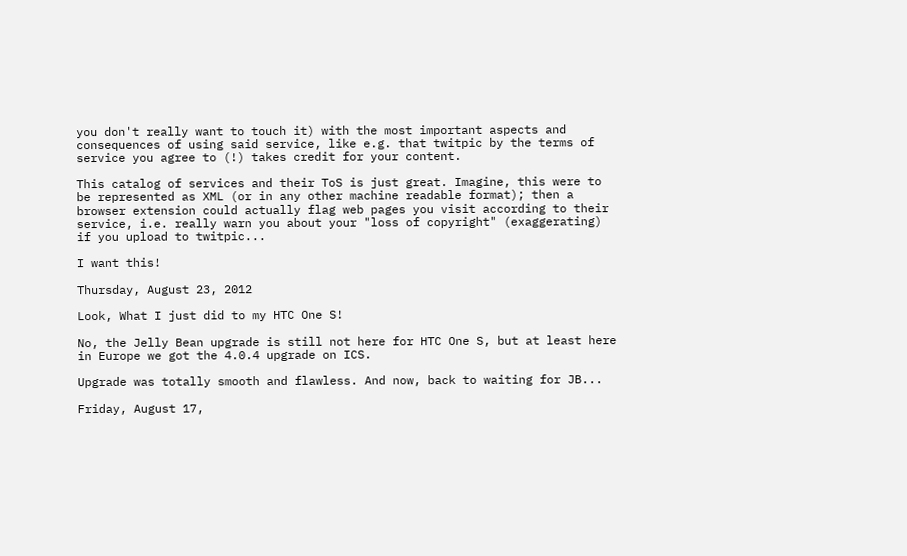you don't really want to touch it) with the most important aspects and consequences of using said service, like e.g. that twitpic by the terms of service you agree to (!) takes credit for your content.

This catalog of services and their ToS is just great. Imagine, this were to be represented as XML (or in any other machine readable format); then a browser extension could actually flag web pages you visit according to their service, i.e. really warn you about your "loss of copyright" (exaggerating) if you upload to twitpic...

I want this!

Thursday, August 23, 2012

Look, What I just did to my HTC One S!

No, the Jelly Bean upgrade is still not here for HTC One S, but at least here in Europe we got the 4.0.4 upgrade on ICS.

Upgrade was totally smooth and flawless. And now, back to waiting for JB...

Friday, August 17,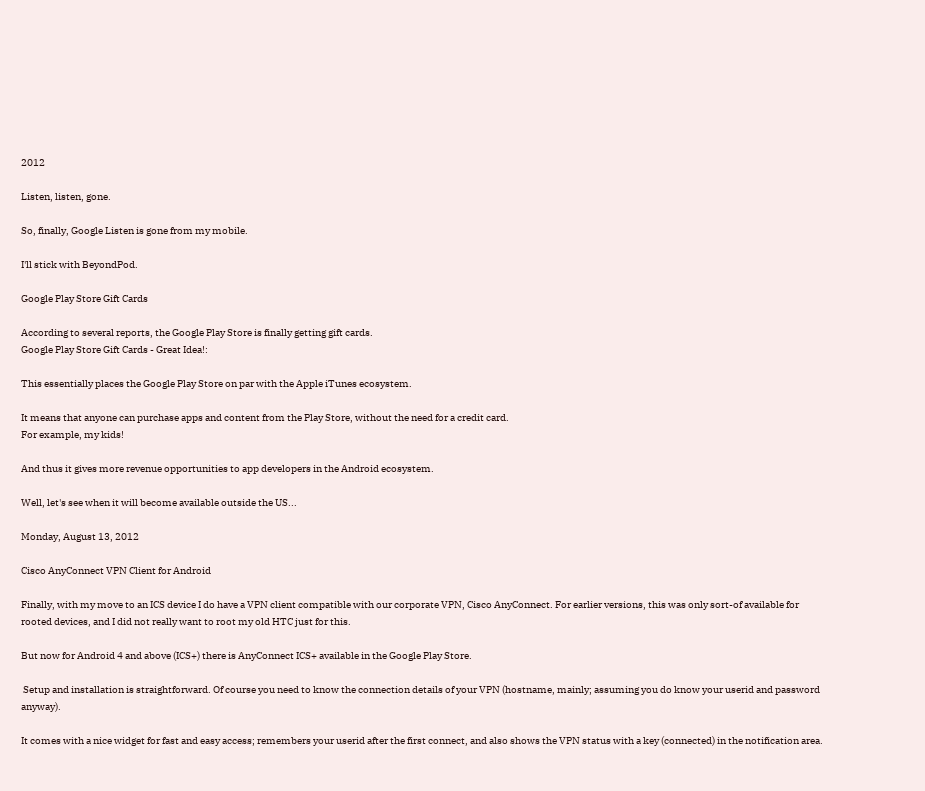2012

Listen, listen, gone.

So, finally, Google Listen is gone from my mobile.

I'll stick with BeyondPod.

Google Play Store Gift Cards

According to several reports, the Google Play Store is finally getting gift cards.
Google Play Store Gift Cards - Great Idea!:

This essentially places the Google Play Store on par with the Apple iTunes ecosystem.

It means that anyone can purchase apps and content from the Play Store, without the need for a credit card.
For example, my kids!

And thus it gives more revenue opportunities to app developers in the Android ecosystem.

Well, let's see when it will become available outside the US...

Monday, August 13, 2012

Cisco AnyConnect VPN Client for Android

Finally, with my move to an ICS device I do have a VPN client compatible with our corporate VPN, Cisco AnyConnect. For earlier versions, this was only sort-of available for rooted devices, and I did not really want to root my old HTC just for this.

But now for Android 4 and above (ICS+) there is AnyConnect ICS+ available in the Google Play Store.

 Setup and installation is straightforward. Of course you need to know the connection details of your VPN (hostname, mainly; assuming you do know your userid and password anyway).

It comes with a nice widget for fast and easy access; remembers your userid after the first connect, and also shows the VPN status with a key (connected) in the notification area.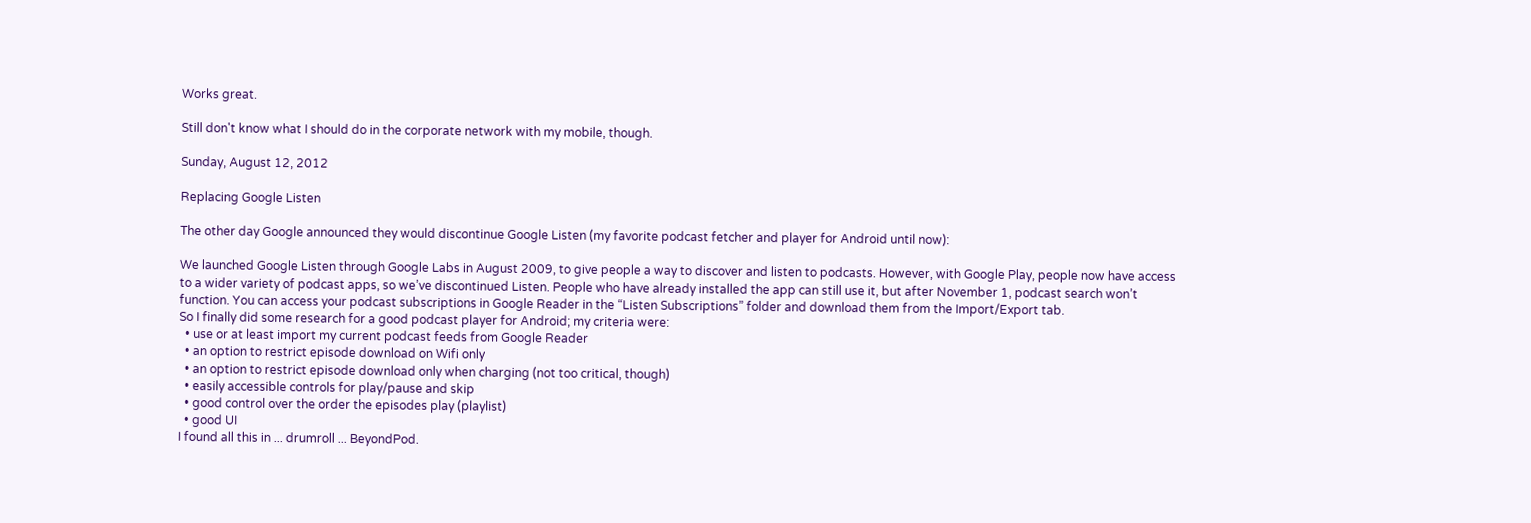Works great.

Still don't know what I should do in the corporate network with my mobile, though.

Sunday, August 12, 2012

Replacing Google Listen

The other day Google announced they would discontinue Google Listen (my favorite podcast fetcher and player for Android until now):

We launched Google Listen through Google Labs in August 2009, to give people a way to discover and listen to podcasts. However, with Google Play, people now have access to a wider variety of podcast apps, so we’ve discontinued Listen. People who have already installed the app can still use it, but after November 1, podcast search won’t function. You can access your podcast subscriptions in Google Reader in the “Listen Subscriptions” folder and download them from the Import/Export tab.
So I finally did some research for a good podcast player for Android; my criteria were:
  • use or at least import my current podcast feeds from Google Reader
  • an option to restrict episode download on Wifi only
  • an option to restrict episode download only when charging (not too critical, though)
  • easily accessible controls for play/pause and skip
  • good control over the order the episodes play (playlist)
  • good UI
I found all this in ... drumroll ... BeyondPod.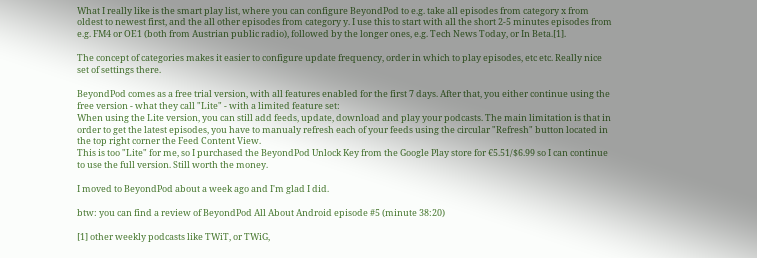What I really like is the smart play list, where you can configure BeyondPod to e.g. take all episodes from category x from oldest to newest first, and the all other episodes from category y. I use this to start with all the short 2-5 minutes episodes from e.g. FM4 or OE1 (both from Austrian public radio), followed by the longer ones, e.g. Tech News Today, or In Beta.[1].

The concept of categories makes it easier to configure update frequency, order in which to play episodes, etc etc. Really nice set of settings there.

BeyondPod comes as a free trial version, with all features enabled for the first 7 days. After that, you either continue using the free version - what they call "Lite" - with a limited feature set:
When using the Lite version, you can still add feeds, update, download and play your podcasts. The main limitation is that in order to get the latest episodes, you have to manualy refresh each of your feeds using the circular "Refresh" button located in the top right corner the Feed Content View.
This is too "Lite" for me, so I purchased the BeyondPod Unlock Key from the Google Play store for €5.51/$6.99 so I can continue to use the full version. Still worth the money.

I moved to BeyondPod about a week ago and I'm glad I did.

btw: you can find a review of BeyondPod All About Android episode #5 (minute 38:20)

[1] other weekly podcasts like TWiT, or TWiG,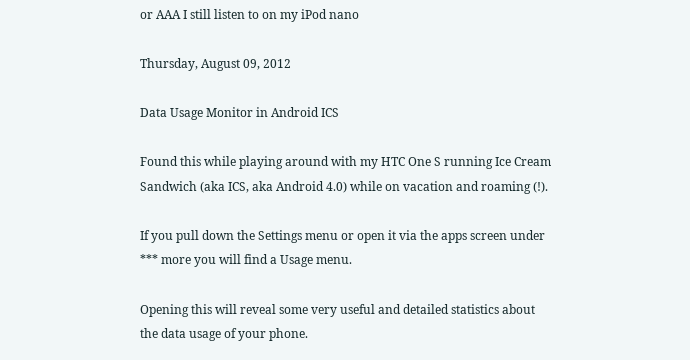or AAA I still listen to on my iPod nano

Thursday, August 09, 2012

Data Usage Monitor in Android ICS

Found this while playing around with my HTC One S running Ice Cream Sandwich (aka ICS, aka Android 4.0) while on vacation and roaming (!).

If you pull down the Settings menu or open it via the apps screen under *** more you will find a Usage menu.

Opening this will reveal some very useful and detailed statistics about the data usage of your phone.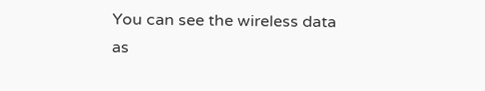You can see the wireless data as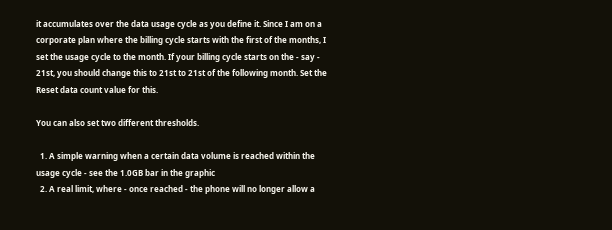it accumulates over the data usage cycle as you define it. Since I am on a corporate plan where the billing cycle starts with the first of the months, I set the usage cycle to the month. If your billing cycle starts on the - say - 21st, you should change this to 21st to 21st of the following month. Set the Reset data count value for this.

You can also set two different thresholds.

  1. A simple warning when a certain data volume is reached within the usage cycle - see the 1.0GB bar in the graphic
  2. A real limit, where - once reached - the phone will no longer allow a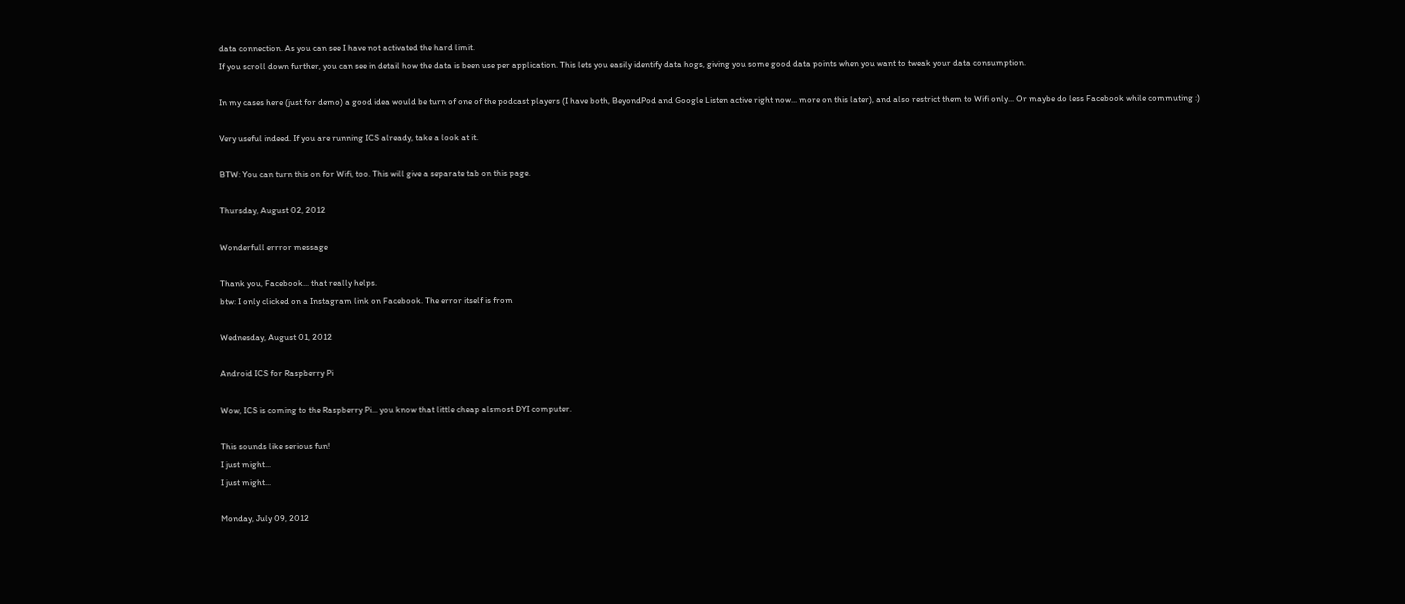data connection. As you can see I have not activated the hard limit.
If you scroll down further, you can see in detail how the data is been use per application. This lets you easily identify data hogs, giving you some good data points when you want to tweak your data consumption.

In my cases here (just for demo) a good idea would be turn of one of the podcast players (I have both, BeyondPod and Google Listen active right now... more on this later), and also restrict them to Wifi only... Or maybe do less Facebook while commuting :)

Very useful indeed. If you are running ICS already, take a look at it.

BTW: You can turn this on for Wifi, too. This will give a separate tab on this page.

Thursday, August 02, 2012

Wonderfull errror message

Thank you, Facebook... that really helps.
btw: I only clicked on a Instagram link on Facebook. The error itself is from

Wednesday, August 01, 2012

Android ICS for Raspberry Pi

Wow, ICS is coming to the Raspberry Pi... you know that little cheap alsmost DYI computer.

This sounds like serious fun!
I just might...
I just might...

Monday, July 09, 2012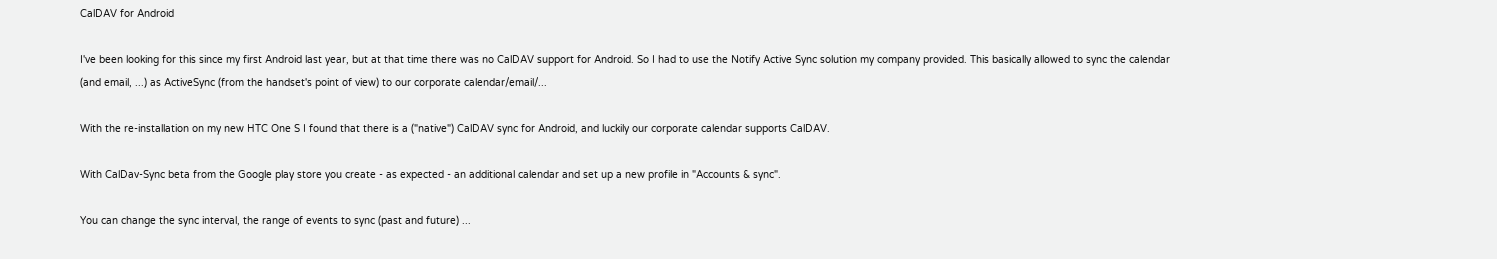CalDAV for Android

I've been looking for this since my first Android last year, but at that time there was no CalDAV support for Android. So I had to use the Notify Active Sync solution my company provided. This basically allowed to sync the calendar (and email, ...) as ActiveSync (from the handset's point of view) to our corporate calendar/email/...

With the re-installation on my new HTC One S I found that there is a ("native") CalDAV sync for Android, and luckily our corporate calendar supports CalDAV.

With CalDav-Sync beta from the Google play store you create - as expected - an additional calendar and set up a new profile in "Accounts & sync".

You can change the sync interval, the range of events to sync (past and future) ...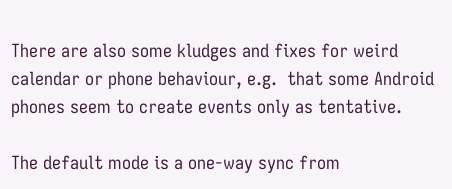There are also some kludges and fixes for weird calendar or phone behaviour, e.g.  that some Android phones seem to create events only as tentative.

The default mode is a one-way sync from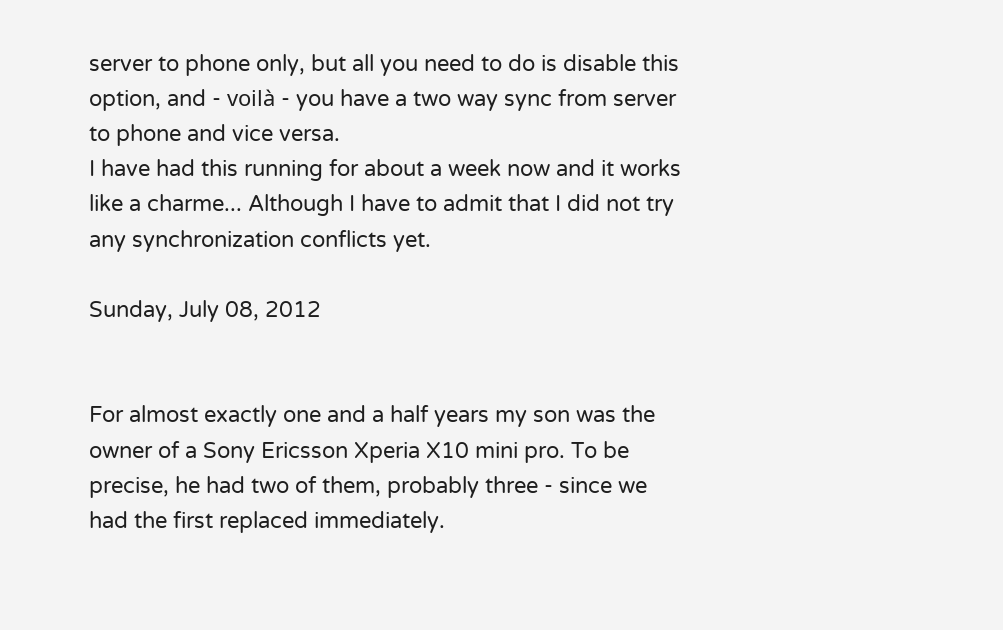server to phone only, but all you need to do is disable this option, and - voilà - you have a two way sync from server to phone and vice versa.
I have had this running for about a week now and it works like a charme... Although I have to admit that I did not try any synchronization conflicts yet.

Sunday, July 08, 2012


For almost exactly one and a half years my son was the owner of a Sony Ericsson Xperia X10 mini pro. To be precise, he had two of them, probably three - since we had the first replaced immediately.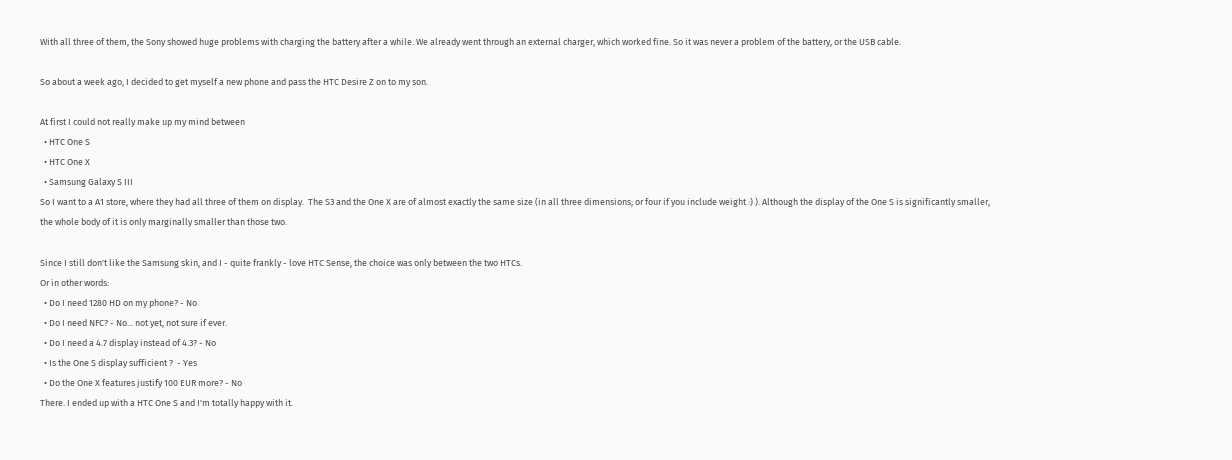With all three of them, the Sony showed huge problems with charging the battery after a while. We already went through an external charger, which worked fine. So it was never a problem of the battery, or the USB cable.

So about a week ago, I decided to get myself a new phone and pass the HTC Desire Z on to my son.

At first I could not really make up my mind between
  • HTC One S
  • HTC One X
  • Samsung Galaxy S III
So I want to a A1 store, where they had all three of them on display.  The S3 and the One X are of almost exactly the same size (in all three dimensions; or four if you include weight :) ). Although the display of the One S is significantly smaller, the whole body of it is only marginally smaller than those two.

Since I still don't like the Samsung skin, and I - quite frankly - love HTC Sense, the choice was only between the two HTCs.
Or in other words:
  • Do I need 1280 HD on my phone? - No
  • Do I need NFC? - No... not yet, not sure if ever.
  • Do I need a 4.7 display instead of 4.3? - No
  • Is the One S display sufficient ?  - Yes
  • Do the One X features justify 100 EUR more? - No
There. I ended up with a HTC One S and I'm totally happy with it.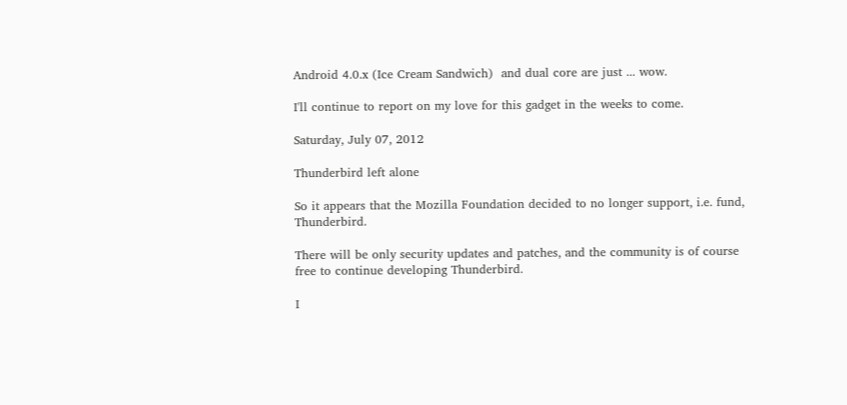Android 4.0.x (Ice Cream Sandwich)  and dual core are just ... wow.

I'll continue to report on my love for this gadget in the weeks to come.

Saturday, July 07, 2012

Thunderbird left alone

So it appears that the Mozilla Foundation decided to no longer support, i.e. fund, Thunderbird.

There will be only security updates and patches, and the community is of course free to continue developing Thunderbird.

I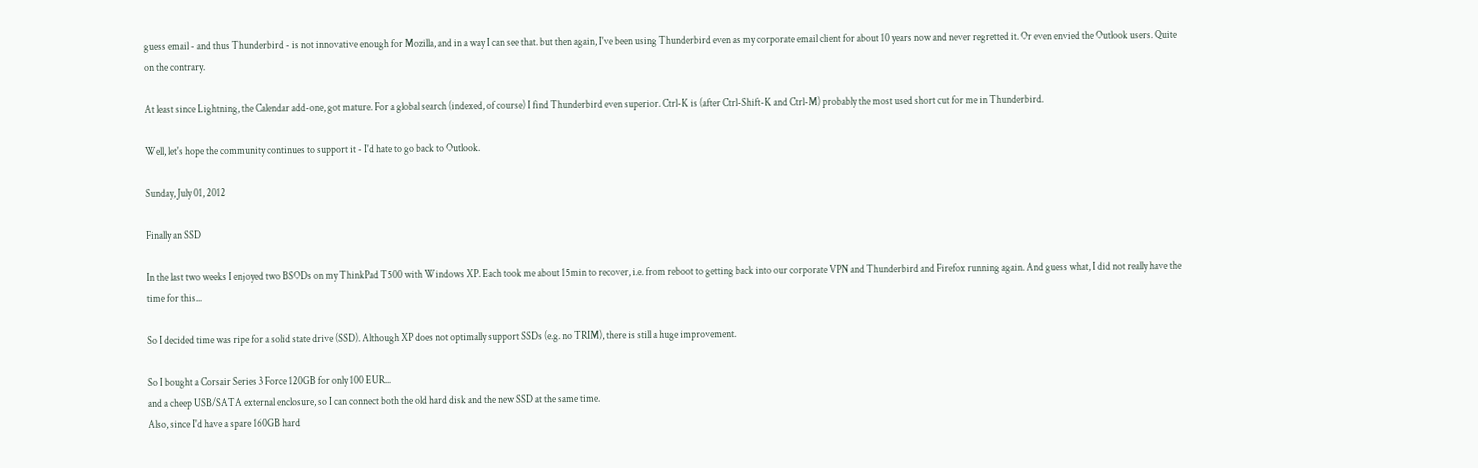guess email - and thus Thunderbird - is not innovative enough for Mozilla, and in a way I can see that. but then again, I've been using Thunderbird even as my corporate email client for about 10 years now and never regretted it. Or even envied the Outlook users. Quite on the contrary.

At least since Lightning, the Calendar add-one, got mature. For a global search (indexed, of course) I find Thunderbird even superior. Ctrl-K is (after Ctrl-Shift-K and Ctrl-M) probably the most used short cut for me in Thunderbird.

Well, let's hope the community continues to support it - I'd hate to go back to Outlook.

Sunday, July 01, 2012

Finally an SSD

In the last two weeks I enjoyed two BSODs on my ThinkPad T500 with Windows XP. Each took me about 15min to recover, i.e. from reboot to getting back into our corporate VPN and Thunderbird and Firefox running again. And guess what, I did not really have the time for this...

So I decided time was ripe for a solid state drive (SSD). Although XP does not optimally support SSDs (e.g. no TRIM), there is still a huge improvement.

So I bought a Corsair Series 3 Force 120GB for only 100 EUR...
and a cheep USB/SATA external enclosure, so I can connect both the old hard disk and the new SSD at the same time.
Also, since I'd have a spare 160GB hard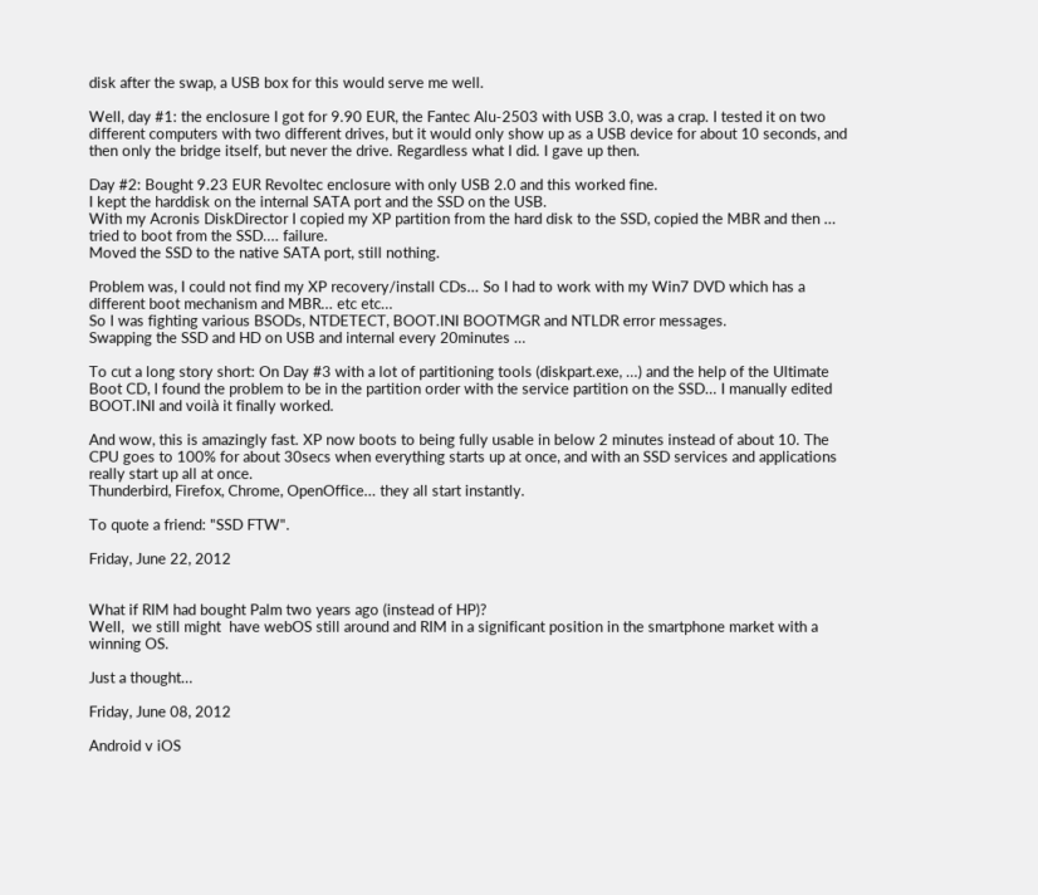disk after the swap, a USB box for this would serve me well.

Well, day #1: the enclosure I got for 9.90 EUR, the Fantec Alu-2503 with USB 3.0, was a crap. I tested it on two different computers with two different drives, but it would only show up as a USB device for about 10 seconds, and then only the bridge itself, but never the drive. Regardless what I did. I gave up then.

Day #2: Bought 9.23 EUR Revoltec enclosure with only USB 2.0 and this worked fine.
I kept the harddisk on the internal SATA port and the SSD on the USB.
With my Acronis DiskDirector I copied my XP partition from the hard disk to the SSD, copied the MBR and then ... tried to boot from the SSD.... failure.
Moved the SSD to the native SATA port, still nothing.

Problem was, I could not find my XP recovery/install CDs... So I had to work with my Win7 DVD which has a different boot mechanism and MBR... etc etc...
So I was fighting various BSODs, NTDETECT, BOOT.INI BOOTMGR and NTLDR error messages.
Swapping the SSD and HD on USB and internal every 20minutes ...

To cut a long story short: On Day #3 with a lot of partitioning tools (diskpart.exe, ...) and the help of the Ultimate Boot CD, I found the problem to be in the partition order with the service partition on the SSD... I manually edited BOOT.INI and voilà it finally worked.

And wow, this is amazingly fast. XP now boots to being fully usable in below 2 minutes instead of about 10. The CPU goes to 100% for about 30secs when everything starts up at once, and with an SSD services and applications really start up all at once.
Thunderbird, Firefox, Chrome, OpenOffice... they all start instantly.

To quote a friend: "SSD FTW".

Friday, June 22, 2012


What if RIM had bought Palm two years ago (instead of HP)?
Well,  we still might  have webOS still around and RIM in a significant position in the smartphone market with a winning OS.

Just a thought...

Friday, June 08, 2012

Android v iOS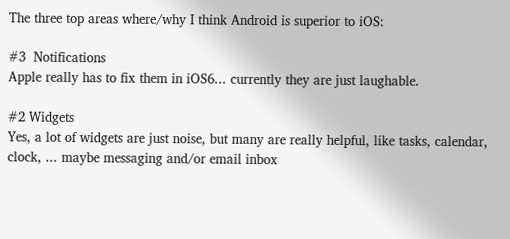The three top areas where/why I think Android is superior to iOS:

#3  Notifications
Apple really has to fix them in iOS6... currently they are just laughable.

#2 Widgets
Yes, a lot of widgets are just noise, but many are really helpful, like tasks, calendar, clock, ... maybe messaging and/or email inbox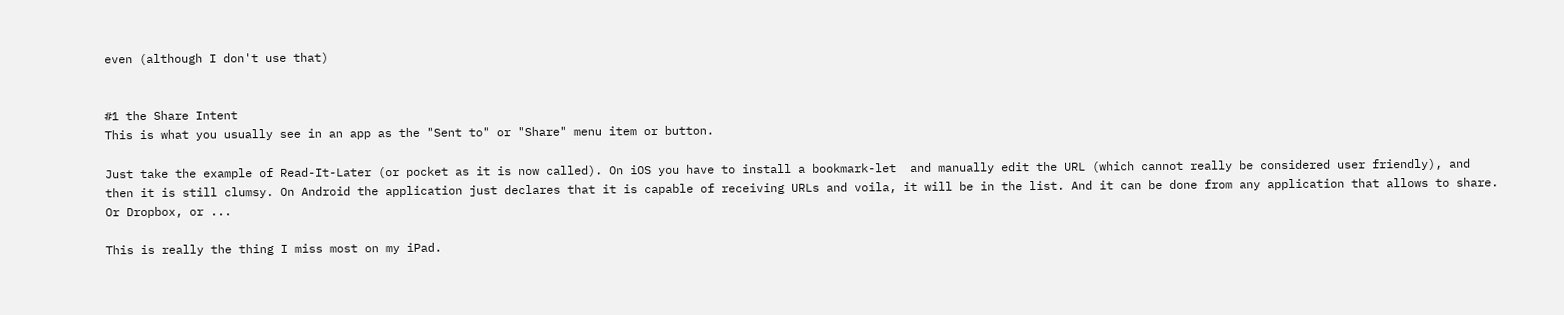even (although I don't use that)


#1 the Share Intent
This is what you usually see in an app as the "Sent to" or "Share" menu item or button.

Just take the example of Read-It-Later (or pocket as it is now called). On iOS you have to install a bookmark-let  and manually edit the URL (which cannot really be considered user friendly), and then it is still clumsy. On Android the application just declares that it is capable of receiving URLs and voila, it will be in the list. And it can be done from any application that allows to share.
Or Dropbox, or ...

This is really the thing I miss most on my iPad.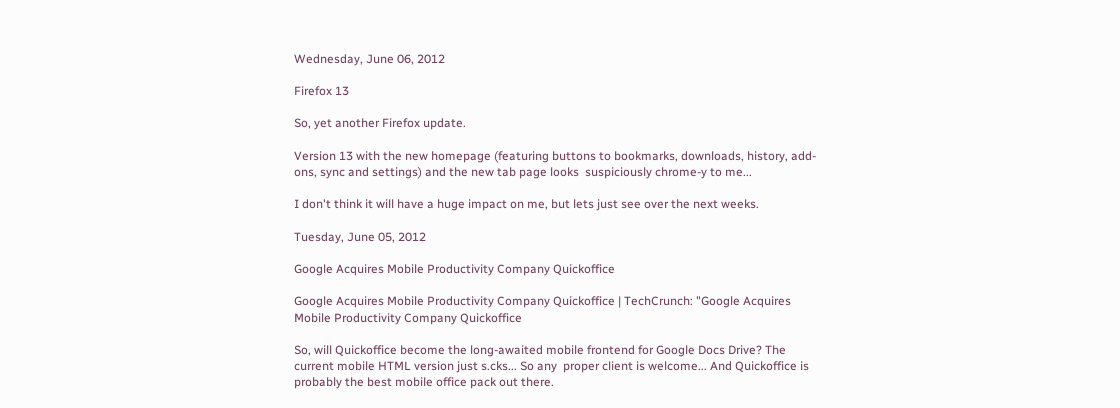Wednesday, June 06, 2012

Firefox 13

So, yet another Firefox update.

Version 13 with the new homepage (featuring buttons to bookmarks, downloads, history, add-ons, sync and settings) and the new tab page looks  suspiciously chrome-y to me...

I don't think it will have a huge impact on me, but lets just see over the next weeks.

Tuesday, June 05, 2012

Google Acquires Mobile Productivity Company Quickoffice

Google Acquires Mobile Productivity Company Quickoffice | TechCrunch: "Google Acquires Mobile Productivity Company Quickoffice

So, will Quickoffice become the long-awaited mobile frontend for Google Docs Drive? The current mobile HTML version just s.cks... So any  proper client is welcome... And Quickoffice is probably the best mobile office pack out there.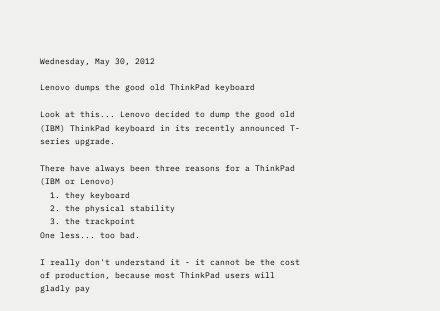Wednesday, May 30, 2012

Lenovo dumps the good old ThinkPad keyboard

Look at this... Lenovo decided to dump the good old (IBM) ThinkPad keyboard in its recently announced T-series upgrade.

There have always been three reasons for a ThinkPad (IBM or Lenovo)
  1. they keyboard
  2. the physical stability
  3. the trackpoint
One less... too bad.

I really don't understand it - it cannot be the cost of production, because most ThinkPad users will gladly pay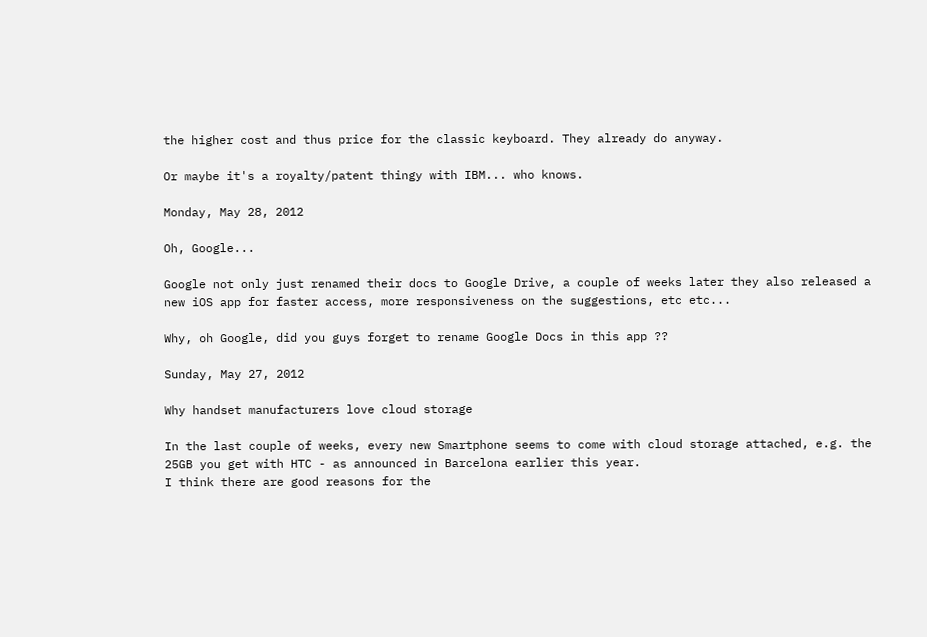the higher cost and thus price for the classic keyboard. They already do anyway.

Or maybe it's a royalty/patent thingy with IBM... who knows.

Monday, May 28, 2012

Oh, Google...

Google not only just renamed their docs to Google Drive, a couple of weeks later they also released a new iOS app for faster access, more responsiveness on the suggestions, etc etc...

Why, oh Google, did you guys forget to rename Google Docs in this app ??

Sunday, May 27, 2012

Why handset manufacturers love cloud storage

In the last couple of weeks, every new Smartphone seems to come with cloud storage attached, e.g. the 25GB you get with HTC - as announced in Barcelona earlier this year.
I think there are good reasons for the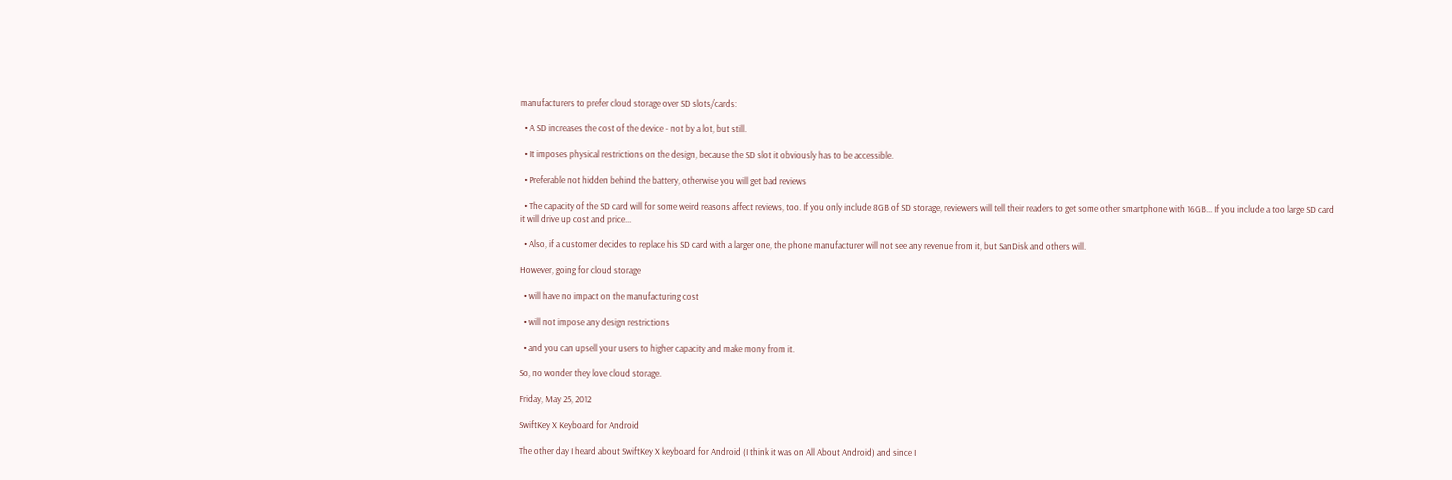manufacturers to prefer cloud storage over SD slots/cards:

  • A SD increases the cost of the device - not by a lot, but still.

  • It imposes physical restrictions on the design, because the SD slot it obviously has to be accessible.

  • Preferable not hidden behind the battery, otherwise you will get bad reviews

  • The capacity of the SD card will for some weird reasons affect reviews, too. If you only include 8GB of SD storage, reviewers will tell their readers to get some other smartphone with 16GB... If you include a too large SD card it will drive up cost and price...

  • Also, if a customer decides to replace his SD card with a larger one, the phone manufacturer will not see any revenue from it, but SanDisk and others will.

However, going for cloud storage

  • will have no impact on the manufacturing cost

  • will not impose any design restrictions

  • and you can upsell your users to higher capacity and make mony from it.

So, no wonder they love cloud storage.

Friday, May 25, 2012

SwiftKey X Keyboard for Android

The other day I heard about SwiftKey X keyboard for Android (I think it was on All About Android) and since I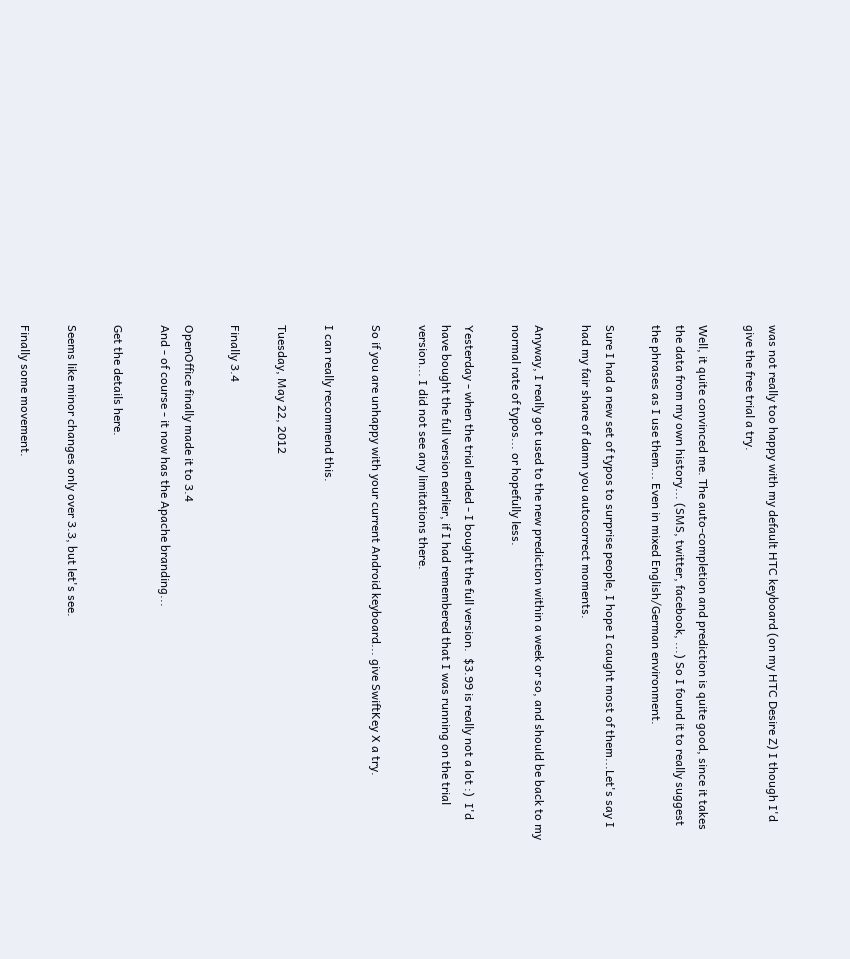was not really too happy with my default HTC keyboard (on my HTC Desire Z) I though I'd give the free trial a try.

Well, it quite convinced me. The auto-completion and prediction is quite good, since it takes the data from my own history... (SMS, twitter, facebook, ...) So I found it to really suggest the phrases as I use them... Even in mixed English/German environment.

Sure I had a new set of typos to surprise people, I hope I caught most of them...Let's say I had my fair share of damn you autocorrect moments.

Anyway, I really got used to the new prediction within a week or so, and should be back to my normal rate of typos... or hopefully less.

Yesterday - when the trial ended - I bought the full version.  $3.99 is really not a lot :)  I'd have bought the full version earlier, if I had remembered that I was running on the trial version... I did not see any limitations there.

So if you are unhappy with your current Android keyboard... give SwiftKey X a try.

I can really recommend this.

Tuesday, May 22, 2012

Finally 3.4

OpenOffice finally made it to 3.4
And - of course - it now has the Apache branding...

Get the details here.

Seems like minor changes only over 3.3, but let's see.

Finally some movement.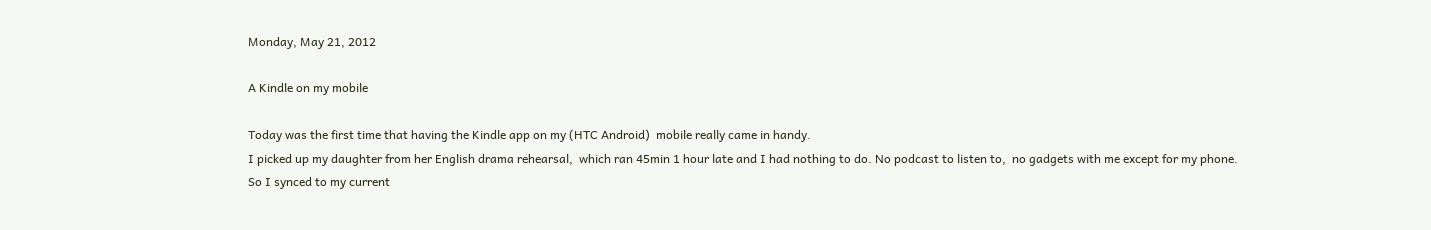Monday, May 21, 2012

A Kindle on my mobile

Today was the first time that having the Kindle app on my (HTC Android)  mobile really came in handy.
I picked up my daughter from her English drama rehearsal,  which ran 45min 1 hour late and I had nothing to do. No podcast to listen to,  no gadgets with me except for my phone.
So I synced to my current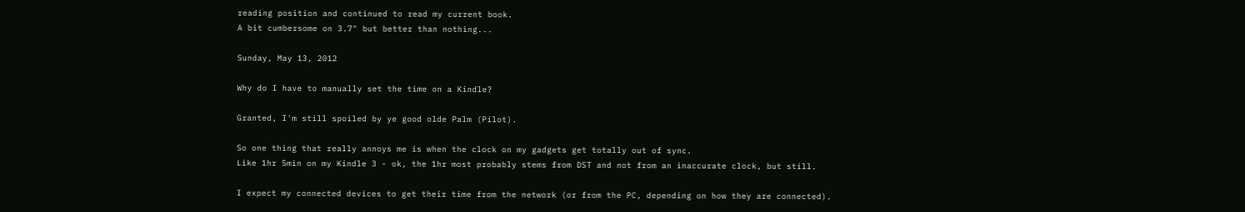reading position and continued to read my current book.
A bit cumbersome on 3.7" but better than nothing...

Sunday, May 13, 2012

Why do I have to manually set the time on a Kindle?

Granted, I'm still spoiled by ye good olde Palm (Pilot).

So one thing that really annoys me is when the clock on my gadgets get totally out of sync.
Like 1hr 5min on my Kindle 3 - ok, the 1hr most probably stems from DST and not from an inaccurate clock, but still.

I expect my connected devices to get their time from the network (or from the PC, depending on how they are connected).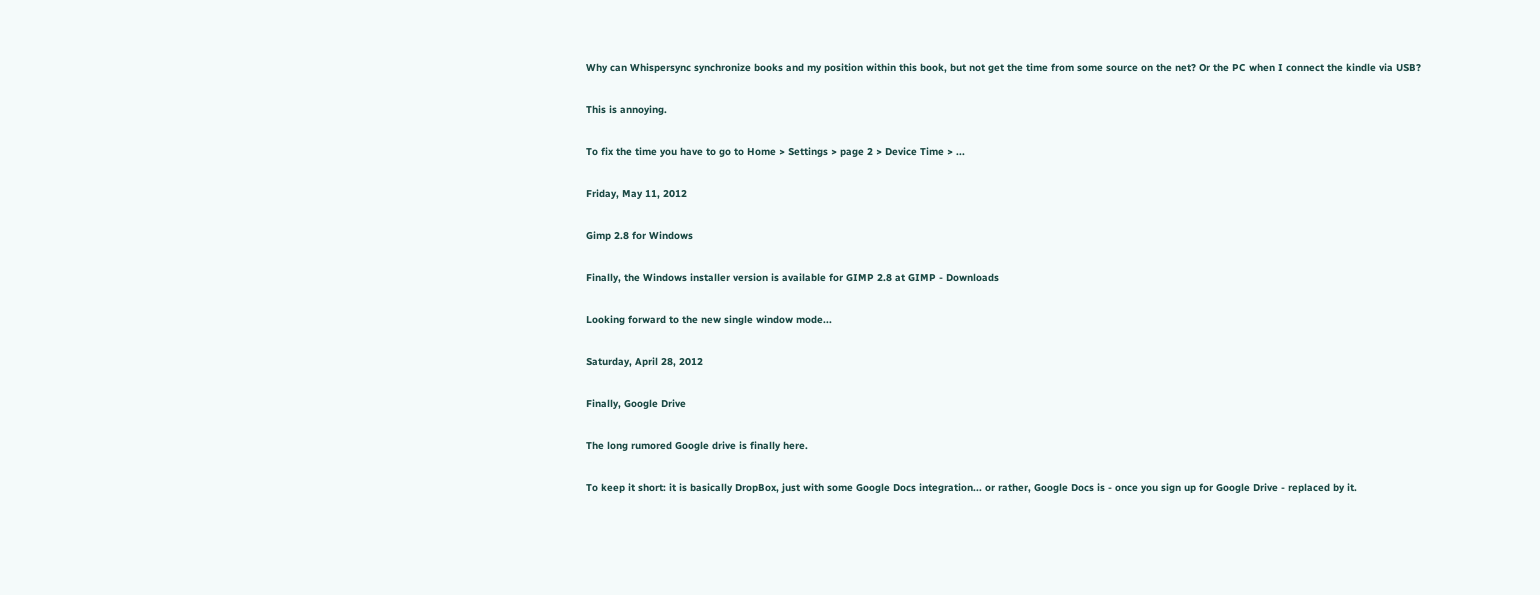Why can Whispersync synchronize books and my position within this book, but not get the time from some source on the net? Or the PC when I connect the kindle via USB?

This is annoying.

To fix the time you have to go to Home > Settings > page 2 > Device Time > ...

Friday, May 11, 2012

Gimp 2.8 for Windows

Finally, the Windows installer version is available for GIMP 2.8 at GIMP - Downloads

Looking forward to the new single window mode...

Saturday, April 28, 2012

Finally, Google Drive

The long rumored Google drive is finally here.

To keep it short: it is basically DropBox, just with some Google Docs integration... or rather, Google Docs is - once you sign up for Google Drive - replaced by it.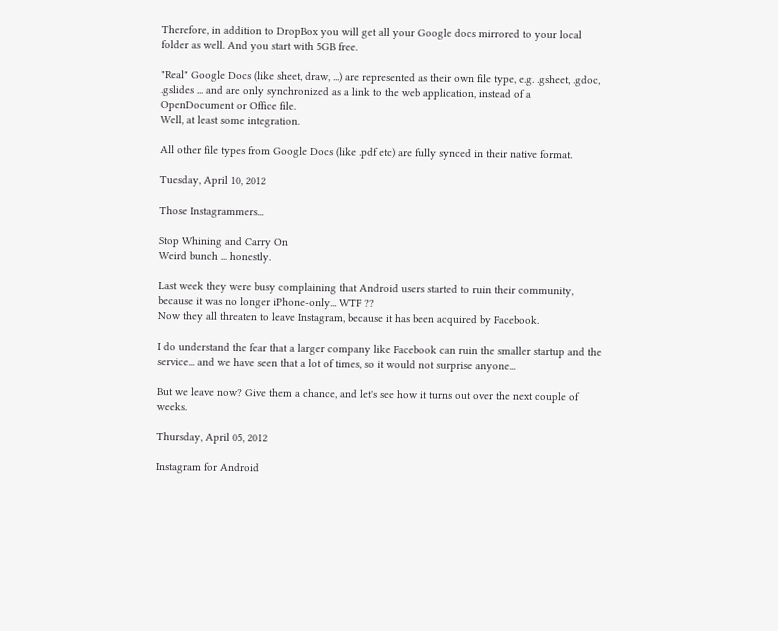Therefore, in addition to DropBox you will get all your Google docs mirrored to your local folder as well. And you start with 5GB free.

"Real" Google Docs (like sheet, draw, ...) are represented as their own file type, e.g. .gsheet, .gdoc, .gslides ... and are only synchronized as a link to the web application, instead of a OpenDocument or Office file.
Well, at least some integration.

All other file types from Google Docs (like .pdf etc) are fully synced in their native format.

Tuesday, April 10, 2012

Those Instagrammers...

Stop Whining and Carry On
Weird bunch ... honestly.

Last week they were busy complaining that Android users started to ruin their community, because it was no longer iPhone-only... WTF ??
Now they all threaten to leave Instagram, because it has been acquired by Facebook.

I do understand the fear that a larger company like Facebook can ruin the smaller startup and the service... and we have seen that a lot of times, so it would not surprise anyone...

But we leave now? Give them a chance, and let's see how it turns out over the next couple of weeks.

Thursday, April 05, 2012

Instagram for Android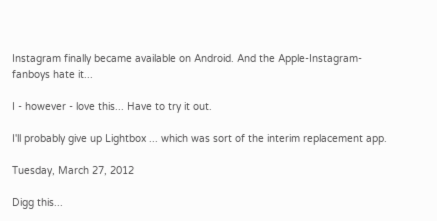Instagram finally became available on Android. And the Apple-Instagram-fanboys hate it...

I - however - love this... Have to try it out.

I'll probably give up Lightbox ... which was sort of the interim replacement app.

Tuesday, March 27, 2012

Digg this...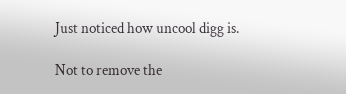Just noticed how uncool digg is.

Not to remove the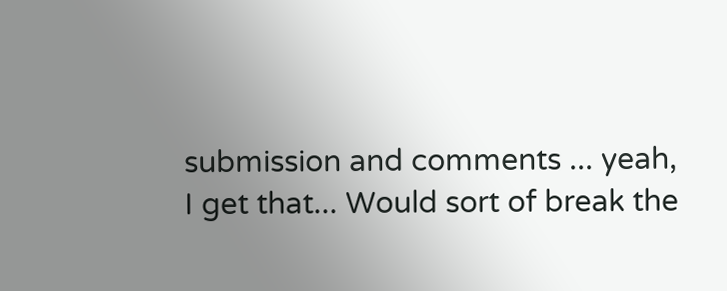submission and comments ... yeah, I get that... Would sort of break the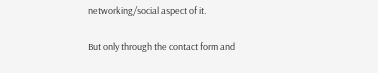networking/social aspect of it.

But only through the contact form and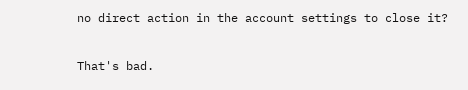no direct action in the account settings to close it?

That's bad.